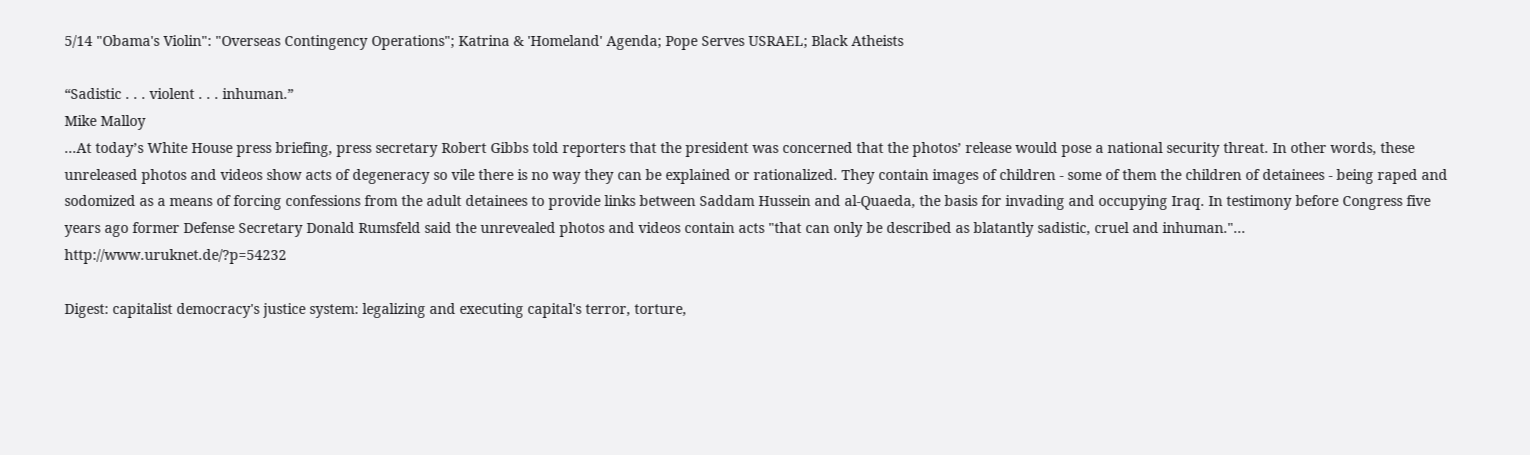5/14 "Obama's Violin": "Overseas Contingency Operations"; Katrina & 'Homeland' Agenda; Pope Serves USRAEL; Black Atheists

“Sadistic . . . violent . . . inhuman.”
Mike Malloy
...At today’s White House press briefing, press secretary Robert Gibbs told reporters that the president was concerned that the photos’ release would pose a national security threat. In other words, these unreleased photos and videos show acts of degeneracy so vile there is no way they can be explained or rationalized. They contain images of children - some of them the children of detainees - being raped and sodomized as a means of forcing confessions from the adult detainees to provide links between Saddam Hussein and al-Quaeda, the basis for invading and occupying Iraq. In testimony before Congress five years ago former Defense Secretary Donald Rumsfeld said the unrevealed photos and videos contain acts "that can only be described as blatantly sadistic, cruel and inhuman."... http://www.uruknet.de/?p=54232

Digest: capitalist democracy's justice system: legalizing and executing capital's terror, torture,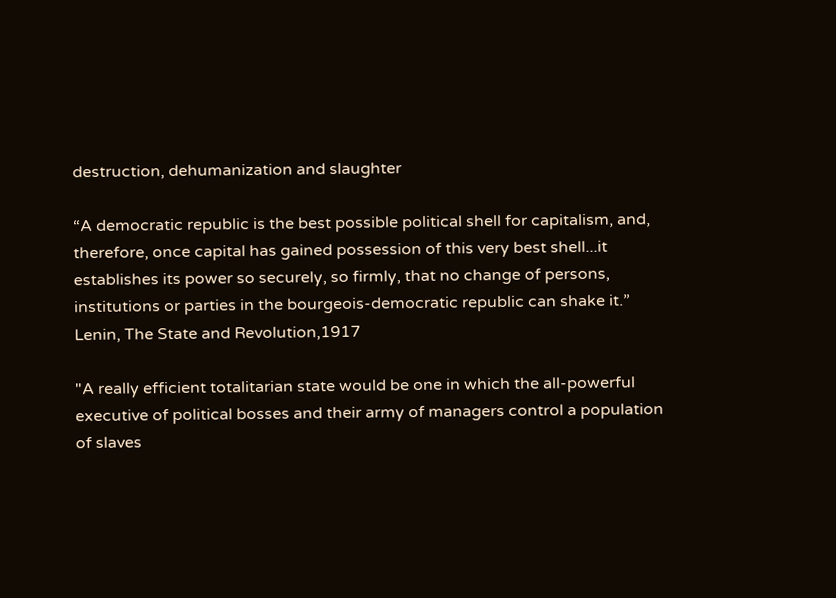destruction, dehumanization and slaughter

“A democratic republic is the best possible political shell for capitalism, and, therefore, once capital has gained possession of this very best shell...it establishes its power so securely, so firmly, that no change of persons, institutions or parties in the bourgeois-democratic republic can shake it.”
Lenin, The State and Revolution,1917

"A really efficient totalitarian state would be one in which the all-powerful executive of political bosses and their army of managers control a population of slaves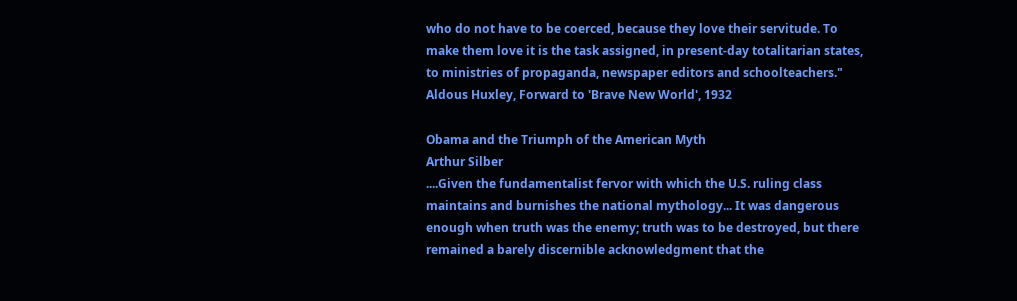who do not have to be coerced, because they love their servitude. To make them love it is the task assigned, in present-day totalitarian states, to ministries of propaganda, newspaper editors and schoolteachers."
Aldous Huxley, Forward to 'Brave New World', 1932

Obama and the Triumph of the American Myth
Arthur Silber
....Given the fundamentalist fervor with which the U.S. ruling class maintains and burnishes the national mythology... It was dangerous enough when truth was the enemy; truth was to be destroyed, but there remained a barely discernible acknowledgment that the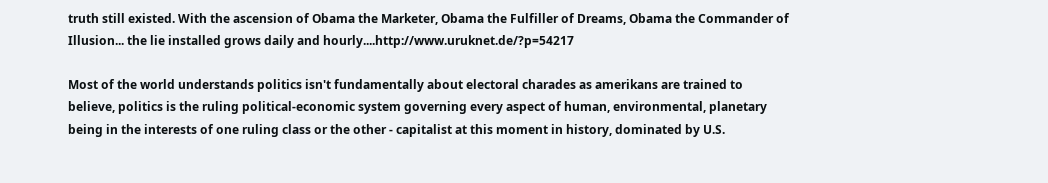truth still existed. With the ascension of Obama the Marketer, Obama the Fulfiller of Dreams, Obama the Commander of Illusion... the lie installed grows daily and hourly....http://www.uruknet.de/?p=54217

Most of the world understands politics isn't fundamentally about electoral charades as amerikans are trained to believe, politics is the ruling political-economic system governing every aspect of human, environmental, planetary being in the interests of one ruling class or the other - capitalist at this moment in history, dominated by U.S.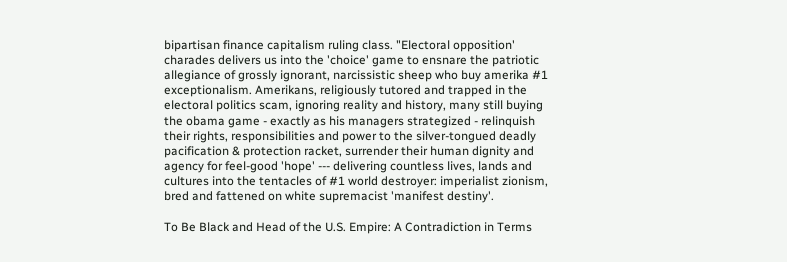bipartisan finance capitalism ruling class. "Electoral opposition' charades delivers us into the 'choice' game to ensnare the patriotic allegiance of grossly ignorant, narcissistic sheep who buy amerika #1 exceptionalism. Amerikans, religiously tutored and trapped in the electoral politics scam, ignoring reality and history, many still buying the obama game - exactly as his managers strategized - relinquish their rights, responsibilities and power to the silver-tongued deadly pacification & protection racket, surrender their human dignity and agency for feel-good 'hope' --- delivering countless lives, lands and cultures into the tentacles of #1 world destroyer: imperialist zionism, bred and fattened on white supremacist 'manifest destiny'.

To Be Black and Head of the U.S. Empire: A Contradiction in Terms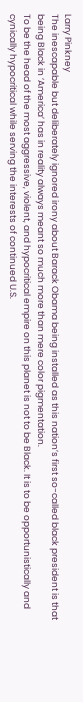Larry Pinkney
The inescapable but deliberately ignored irony about Barack Obama being installed as this nation’s first so-called black president is that being Black in ‘America’ has in reality always meant so much more than mere color pigmentation.
To be the head of the most aggressive, violent, and hypocritical empire on this planet is not to be Black. It is to be opportunistically and cynically hypocritical while serving the interests of continued U.S.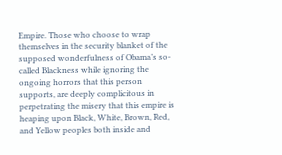Empire. Those who choose to wrap themselves in the security blanket of the supposed wonderfulness of Obama’s so-called Blackness while ignoring the ongoing horrors that this person supports, are deeply complicitous in perpetrating the misery that this empire is heaping upon Black, White, Brown, Red, and Yellow peoples both inside and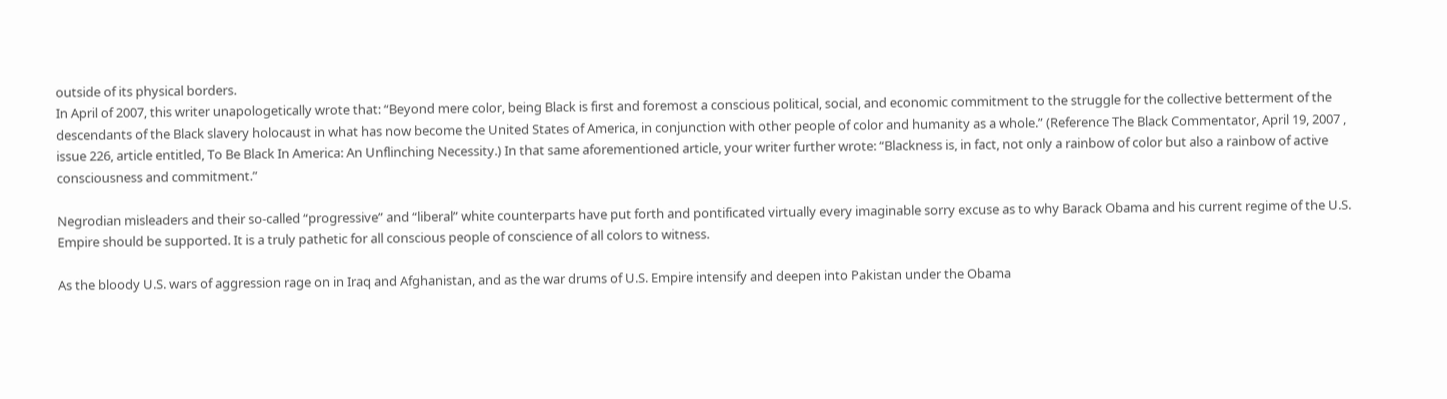outside of its physical borders.
In April of 2007, this writer unapologetically wrote that: “Beyond mere color, being Black is first and foremost a conscious political, social, and economic commitment to the struggle for the collective betterment of the descendants of the Black slavery holocaust in what has now become the United States of America, in conjunction with other people of color and humanity as a whole.” (Reference The Black Commentator, April 19, 2007 , issue 226, article entitled, To Be Black In America: An Unflinching Necessity.) In that same aforementioned article, your writer further wrote: “Blackness is, in fact, not only a rainbow of color but also a rainbow of active consciousness and commitment.”

Negrodian misleaders and their so-called “progressive” and “liberal” white counterparts have put forth and pontificated virtually every imaginable sorry excuse as to why Barack Obama and his current regime of the U.S. Empire should be supported. It is a truly pathetic for all conscious people of conscience of all colors to witness.

As the bloody U.S. wars of aggression rage on in Iraq and Afghanistan, and as the war drums of U.S. Empire intensify and deepen into Pakistan under the Obama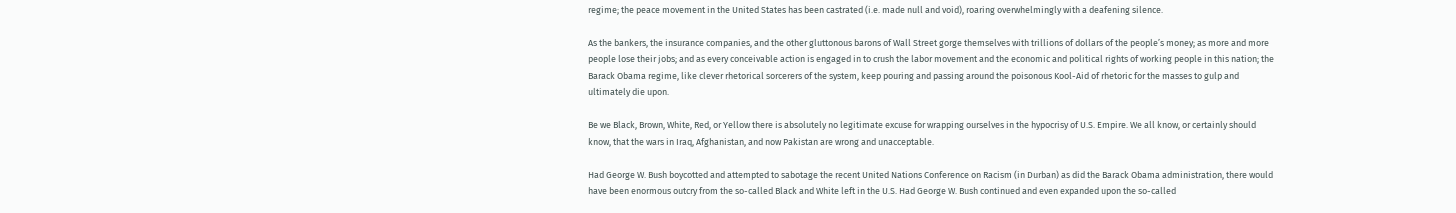regime; the peace movement in the United States has been castrated (i.e. made null and void), roaring overwhelmingly with a deafening silence.

As the bankers, the insurance companies, and the other gluttonous barons of Wall Street gorge themselves with trillions of dollars of the people’s money; as more and more people lose their jobs; and as every conceivable action is engaged in to crush the labor movement and the economic and political rights of working people in this nation; the Barack Obama regime, like clever rhetorical sorcerers of the system, keep pouring and passing around the poisonous Kool-Aid of rhetoric for the masses to gulp and ultimately die upon.

Be we Black, Brown, White, Red, or Yellow there is absolutely no legitimate excuse for wrapping ourselves in the hypocrisy of U.S. Empire. We all know, or certainly should know, that the wars in Iraq, Afghanistan, and now Pakistan are wrong and unacceptable.

Had George W. Bush boycotted and attempted to sabotage the recent United Nations Conference on Racism (in Durban) as did the Barack Obama administration, there would have been enormous outcry from the so-called Black and White left in the U.S. Had George W. Bush continued and even expanded upon the so-called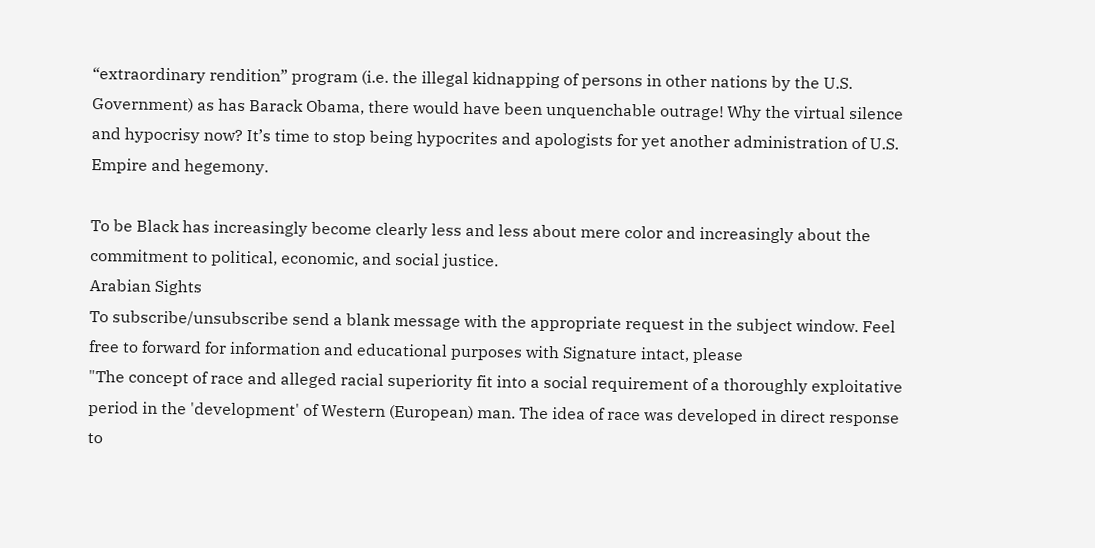“extraordinary rendition” program (i.e. the illegal kidnapping of persons in other nations by the U.S. Government) as has Barack Obama, there would have been unquenchable outrage! Why the virtual silence and hypocrisy now? It’s time to stop being hypocrites and apologists for yet another administration of U.S. Empire and hegemony.

To be Black has increasingly become clearly less and less about mere color and increasingly about the commitment to political, economic, and social justice.
Arabian Sights
To subscribe/unsubscribe send a blank message with the appropriate request in the subject window. Feel free to forward for information and educational purposes with Signature intact, please
"The concept of race and alleged racial superiority fit into a social requirement of a thoroughly exploitative period in the 'development' of Western (European) man. The idea of race was developed in direct response to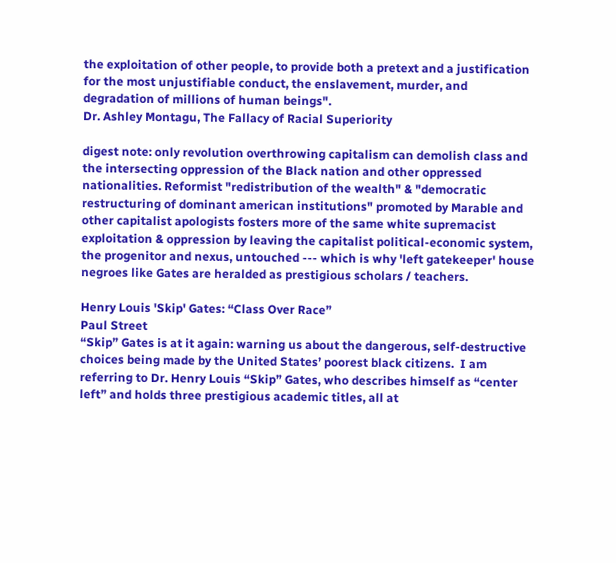the exploitation of other people, to provide both a pretext and a justification for the most unjustifiable conduct, the enslavement, murder, and degradation of millions of human beings".
Dr. Ashley Montagu, The Fallacy of Racial Superiority

digest note: only revolution overthrowing capitalism can demolish class and the intersecting oppression of the Black nation and other oppressed nationalities. Reformist "redistribution of the wealth" & "democratic restructuring of dominant american institutions" promoted by Marable and other capitalist apologists fosters more of the same white supremacist exploitation & oppression by leaving the capitalist political-economic system, the progenitor and nexus, untouched --- which is why 'left gatekeeper' house negroes like Gates are heralded as prestigious scholars / teachers.

Henry Louis 'Skip' Gates: “Class Over Race”
Paul Street
“Skip” Gates is at it again: warning us about the dangerous, self-destructive choices being made by the United States’ poorest black citizens.  I am referring to Dr. Henry Louis “Skip” Gates, who describes himself as “center left” and holds three prestigious academic titles, all at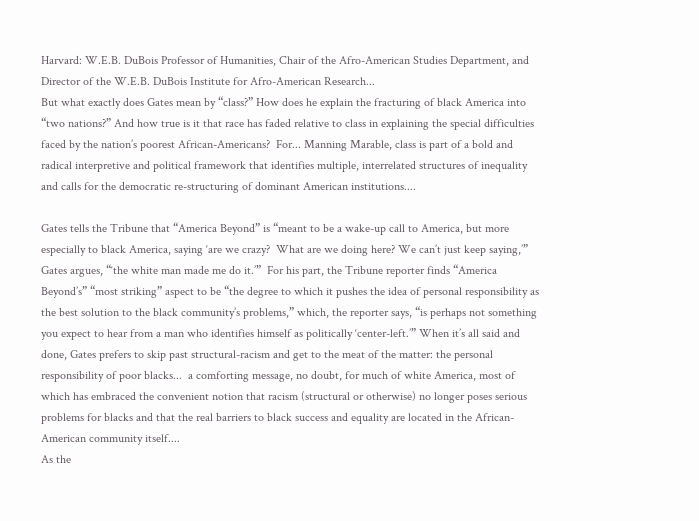Harvard: W.E.B. DuBois Professor of Humanities, Chair of the Afro-American Studies Department, and Director of the W.E.B. DuBois Institute for Afro-American Research...
But what exactly does Gates mean by “class?” How does he explain the fracturing of black America into “two nations?” And how true is it that race has faded relative to class in explaining the special difficulties faced by the nation’s poorest African-Americans?  For... Manning Marable, class is part of a bold and radical interpretive and political framework that identifies multiple, interrelated structures of inequality and calls for the democratic re-structuring of dominant American institutions....

Gates tells the Tribune that “America Beyond” is “meant to be a wake-up call to America, but more especially to black America, saying ‘are we crazy?  What are we doing here? We can’t just keep saying,’” Gates argues, “‘the white man made me do it.’”  For his part, the Tribune reporter finds “America Beyond’s” “most striking” aspect to be “the degree to which it pushes the idea of personal responsibility as the best solution to the black community’s problems,” which, the reporter says, “is perhaps not something you expect to hear from a man who identifies himself as politically ‘center-left.’” When it’s all said and done, Gates prefers to skip past structural-racism and get to the meat of the matter: the personal responsibility of poor blacks...  a comforting message, no doubt, for much of white America, most of which has embraced the convenient notion that racism (structural or otherwise) no longer poses serious problems for blacks and that the real barriers to black success and equality are located in the African-American community itself....
As the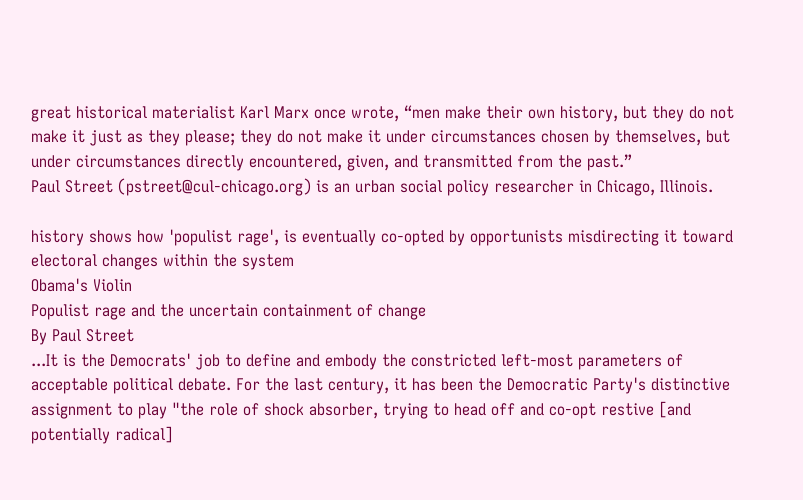great historical materialist Karl Marx once wrote, “men make their own history, but they do not make it just as they please; they do not make it under circumstances chosen by themselves, but under circumstances directly encountered, given, and transmitted from the past.”
Paul Street (pstreet@cul-chicago.org) is an urban social policy researcher in Chicago, Illinois.

history shows how 'populist rage', is eventually co-opted by opportunists misdirecting it toward electoral changes within the system
Obama's Violin
Populist rage and the uncertain containment of change
By Paul Street
...It is the Democrats' job to define and embody the constricted left-most parameters of acceptable political debate. For the last century, it has been the Democratic Party's distinctive assignment to play "the role of shock absorber, trying to head off and co-opt restive [and potentially radical]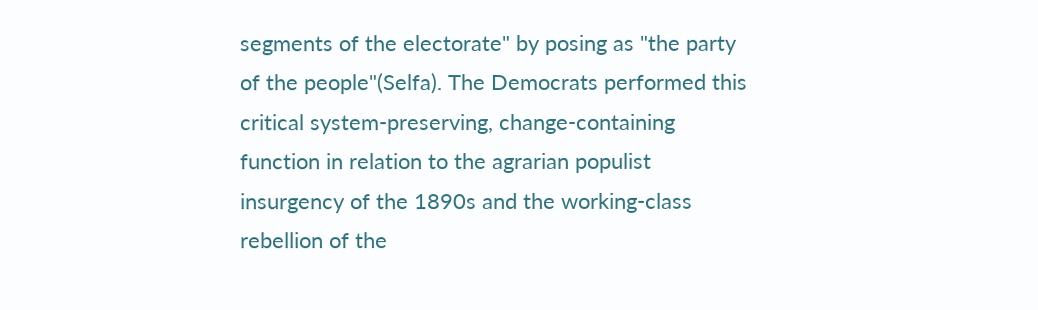segments of the electorate" by posing as "the party of the people"(Selfa). The Democrats performed this critical system-preserving, change-containing function in relation to the agrarian populist insurgency of the 1890s and the working-class rebellion of the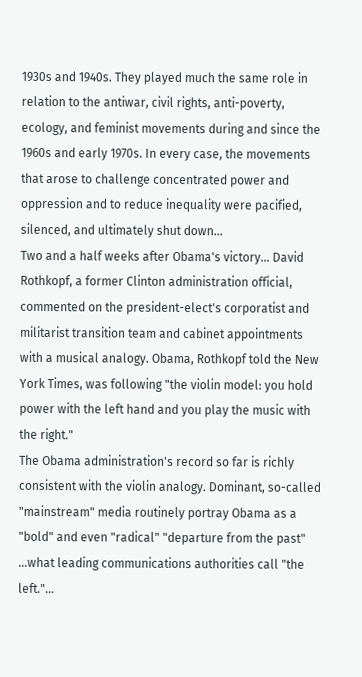1930s and 1940s. They played much the same role in relation to the antiwar, civil rights, anti-poverty, ecology, and feminist movements during and since the 1960s and early 1970s. In every case, the movements that arose to challenge concentrated power and oppression and to reduce inequality were pacified, silenced, and ultimately shut down...
Two and a half weeks after Obama's victory... David Rothkopf, a former Clinton administration official, commented on the president-elect's corporatist and militarist transition team and cabinet appointments with a musical analogy. Obama, Rothkopf told the New York Times, was following "the violin model: you hold power with the left hand and you play the music with the right."
The Obama administration's record so far is richly consistent with the violin analogy. Dominant, so-called "mainstream" media routinely portray Obama as a "bold" and even "radical" "departure from the past" ...what leading communications authorities call "the left."...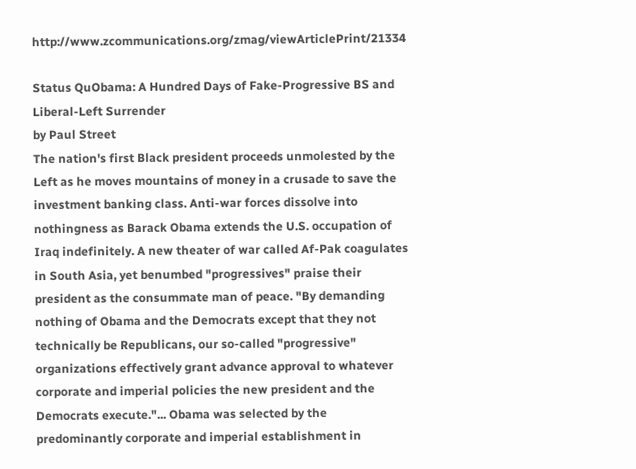http://www.zcommunications.org/zmag/viewArticlePrint/21334

Status QuObama: A Hundred Days of Fake-Progressive BS and Liberal-Left Surrender
by Paul Street
The nation's first Black president proceeds unmolested by the Left as he moves mountains of money in a crusade to save the investment banking class. Anti-war forces dissolve into nothingness as Barack Obama extends the U.S. occupation of Iraq indefinitely. A new theater of war called Af-Pak coagulates in South Asia, yet benumbed "progressives" praise their president as the consummate man of peace. "By demanding nothing of Obama and the Democrats except that they not technically be Republicans, our so-called "progressive" organizations effectively grant advance approval to whatever corporate and imperial policies the new president and the Democrats execute."... Obama was selected by the predominantly corporate and imperial establishment in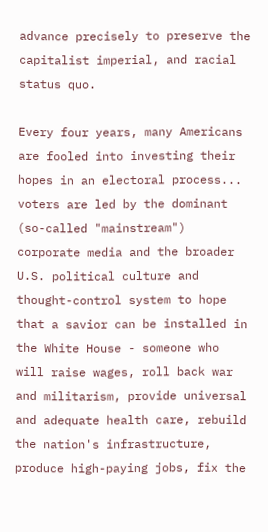advance precisely to preserve the capitalist imperial, and racial status quo.

Every four years, many Americans are fooled into investing their hopes in an electoral process... voters are led by the dominant (so-called "mainstream") corporate media and the broader U.S. political culture and thought-control system to hope that a savior can be installed in the White House - someone who will raise wages, roll back war and militarism, provide universal and adequate health care, rebuild the nation's infrastructure, produce high-paying jobs, fix the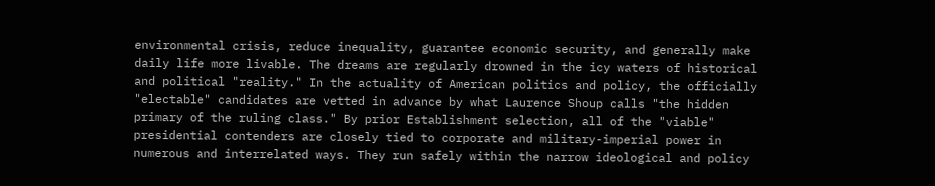environmental crisis, reduce inequality, guarantee economic security, and generally make daily life more livable. The dreams are regularly drowned in the icy waters of historical and political "reality." In the actuality of American politics and policy, the officially "electable" candidates are vetted in advance by what Laurence Shoup calls "the hidden primary of the ruling class." By prior Establishment selection, all of the "viable" presidential contenders are closely tied to corporate and military-imperial power in numerous and interrelated ways. They run safely within the narrow ideological and policy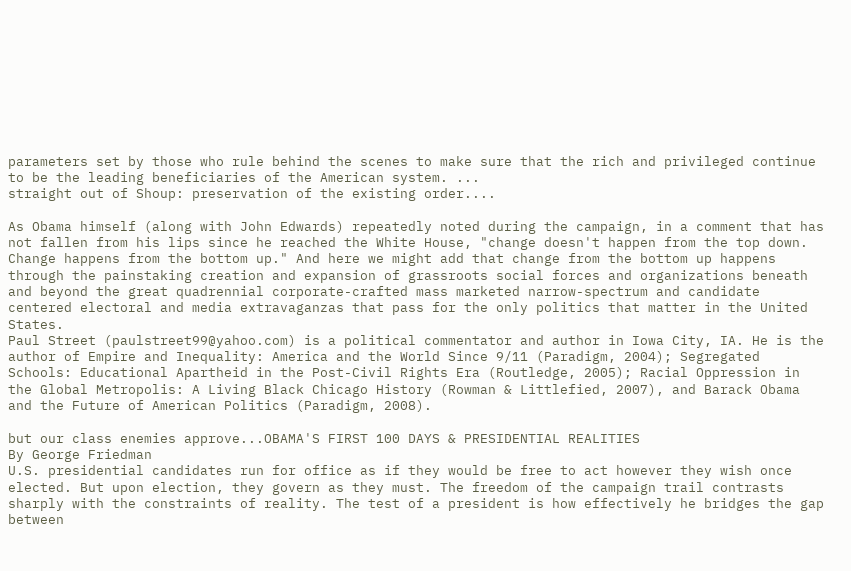parameters set by those who rule behind the scenes to make sure that the rich and privileged continue to be the leading beneficiaries of the American system. ...
straight out of Shoup: preservation of the existing order....

As Obama himself (along with John Edwards) repeatedly noted during the campaign, in a comment that has not fallen from his lips since he reached the White House, "change doesn't happen from the top down. Change happens from the bottom up." And here we might add that change from the bottom up happens through the painstaking creation and expansion of grassroots social forces and organizations beneath and beyond the great quadrennial corporate-crafted mass marketed narrow-spectrum and candidate centered electoral and media extravaganzas that pass for the only politics that matter in the United States.
Paul Street (paulstreet99@yahoo.com) is a political commentator and author in Iowa City, IA. He is the author of Empire and Inequality: America and the World Since 9/11 (Paradigm, 2004); Segregated Schools: Educational Apartheid in the Post-Civil Rights Era (Routledge, 2005); Racial Oppression in the Global Metropolis: A Living Black Chicago History (Rowman & Littlefied, 2007), and Barack Obama and the Future of American Politics (Paradigm, 2008).

but our class enemies approve...OBAMA'S FIRST 100 DAYS & PRESIDENTIAL REALITIES
By George Friedman
U.S. presidential candidates run for office as if they would be free to act however they wish once elected. But upon election, they govern as they must. The freedom of the campaign trail contrasts sharply with the constraints of reality. The test of a president is how effectively he bridges the gap between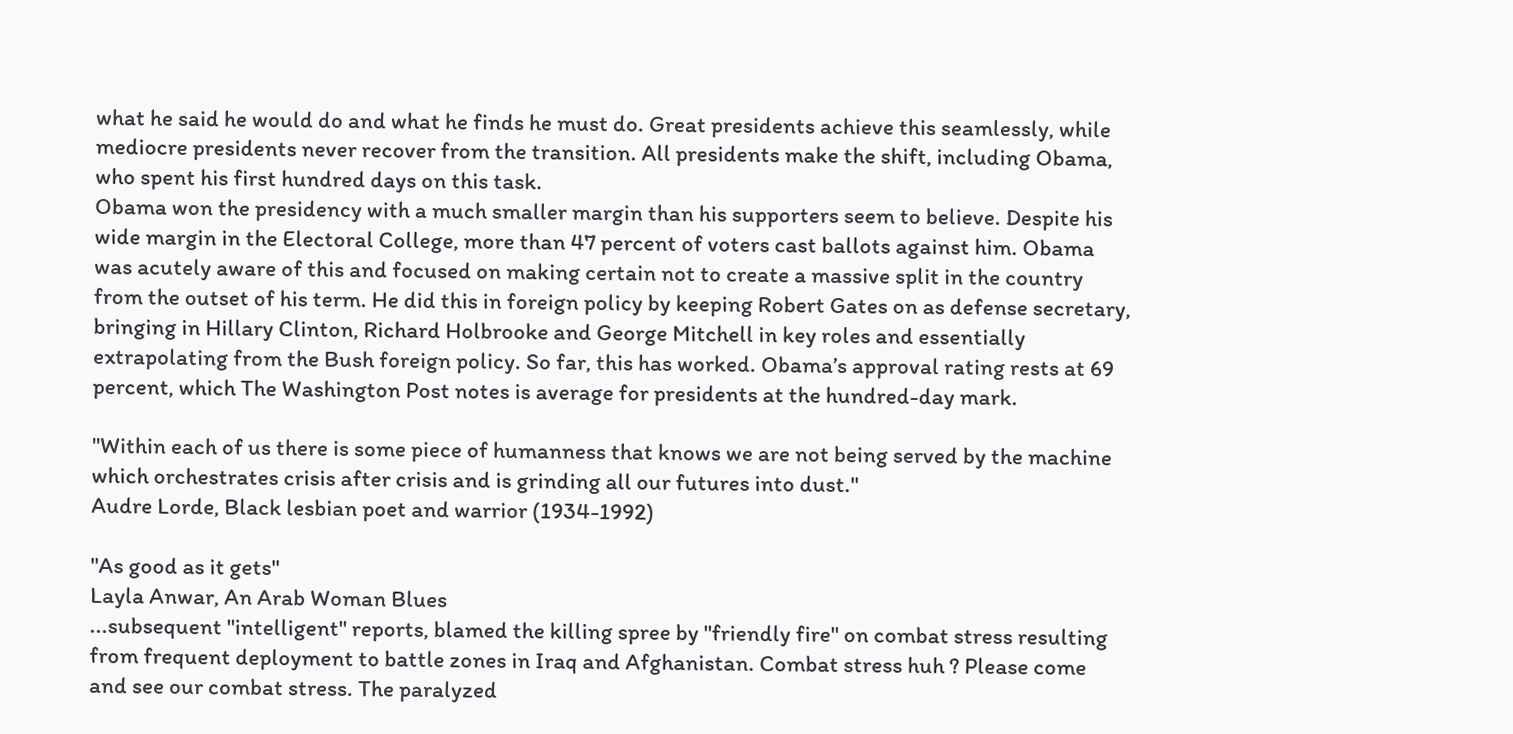what he said he would do and what he finds he must do. Great presidents achieve this seamlessly, while mediocre presidents never recover from the transition. All presidents make the shift, including Obama, who spent his first hundred days on this task.
Obama won the presidency with a much smaller margin than his supporters seem to believe. Despite his wide margin in the Electoral College, more than 47 percent of voters cast ballots against him. Obama was acutely aware of this and focused on making certain not to create a massive split in the country from the outset of his term. He did this in foreign policy by keeping Robert Gates on as defense secretary, bringing in Hillary Clinton, Richard Holbrooke and George Mitchell in key roles and essentially extrapolating from the Bush foreign policy. So far, this has worked. Obama’s approval rating rests at 69 percent, which The Washington Post notes is average for presidents at the hundred-day mark.

"Within each of us there is some piece of humanness that knows we are not being served by the machine which orchestrates crisis after crisis and is grinding all our futures into dust."
Audre Lorde, Black lesbian poet and warrior (1934-1992)

"As good as it gets"
Layla Anwar, An Arab Woman Blues
...subsequent "intelligent" reports, blamed the killing spree by "friendly fire" on combat stress resulting from frequent deployment to battle zones in Iraq and Afghanistan. Combat stress huh ? Please come and see our combat stress. The paralyzed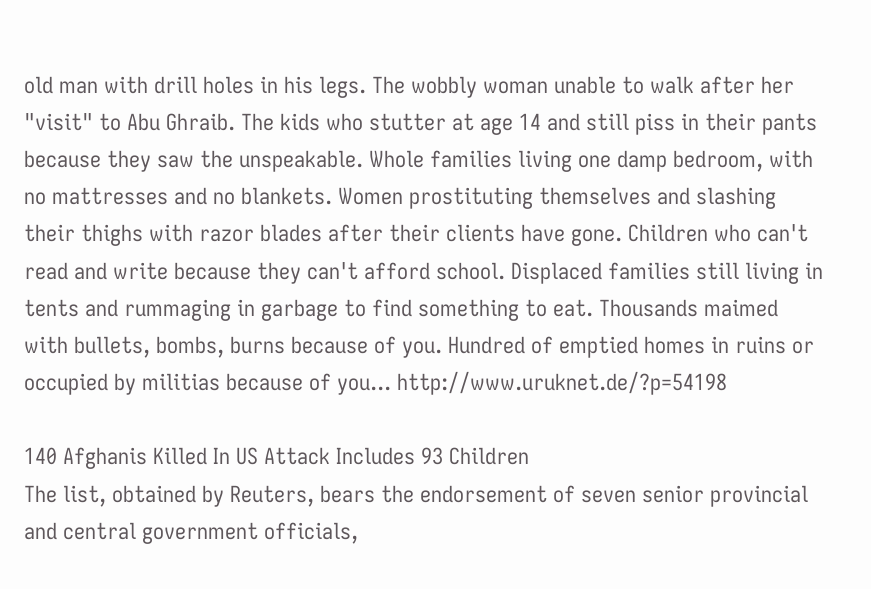old man with drill holes in his legs. The wobbly woman unable to walk after her "visit" to Abu Ghraib. The kids who stutter at age 14 and still piss in their pants because they saw the unspeakable. Whole families living one damp bedroom, with no mattresses and no blankets. Women prostituting themselves and slashing their thighs with razor blades after their clients have gone. Children who can't read and write because they can't afford school. Displaced families still living in tents and rummaging in garbage to find something to eat. Thousands maimed with bullets, bombs, burns because of you. Hundred of emptied homes in ruins or occupied by militias because of you... http://www.uruknet.de/?p=54198

140 Afghanis Killed In US Attack Includes 93 Children
The list, obtained by Reuters, bears the endorsement of seven senior provincial and central government officials,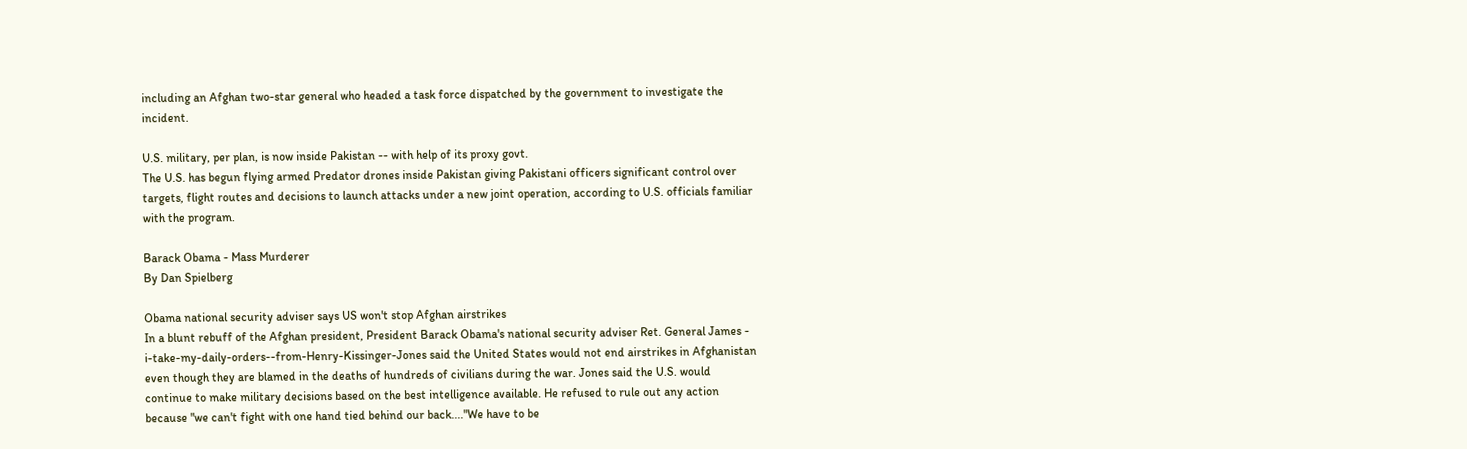including an Afghan two-star general who headed a task force dispatched by the government to investigate the incident.

U.S. military, per plan, is now inside Pakistan -- with help of its proxy govt.
The U.S. has begun flying armed Predator drones inside Pakistan giving Pakistani officers significant control over targets, flight routes and decisions to launch attacks under a new joint operation, according to U.S. officials familiar with the program.

Barack Obama - Mass Murderer
By Dan Spielberg

Obama national security adviser says US won't stop Afghan airstrikes
In a blunt rebuff of the Afghan president, President Barack Obama's national security adviser Ret. General James - i-take-my-daily-orders--from-Henry-Kissinger-Jones said the United States would not end airstrikes in Afghanistan even though they are blamed in the deaths of hundreds of civilians during the war. Jones said the U.S. would continue to make military decisions based on the best intelligence available. He refused to rule out any action because "we can't fight with one hand tied behind our back...."We have to be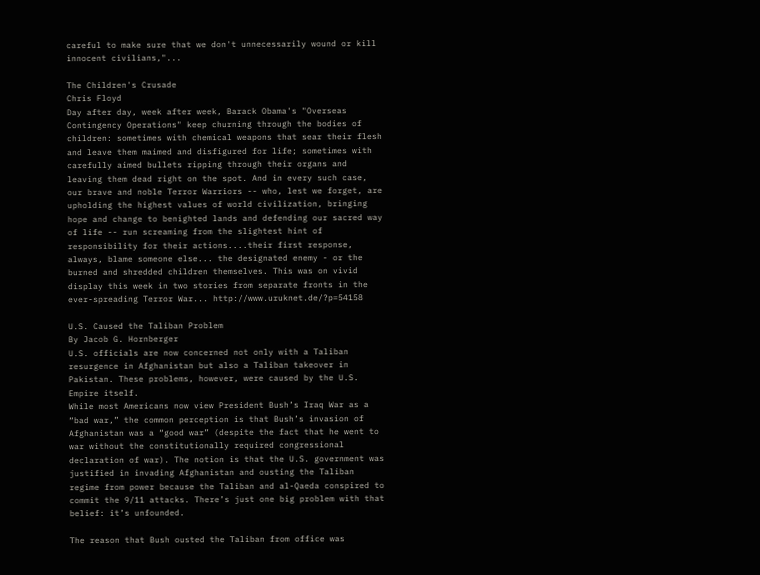careful to make sure that we don't unnecessarily wound or kill innocent civilians,"...

The Children's Crusade
Chris Floyd
Day after day, week after week, Barack Obama's "Overseas Contingency Operations" keep churning through the bodies of children: sometimes with chemical weapons that sear their flesh and leave them maimed and disfigured for life; sometimes with carefully aimed bullets ripping through their organs and leaving them dead right on the spot. And in every such case, our brave and noble Terror Warriors -- who, lest we forget, are upholding the highest values of world civilization, bringing hope and change to benighted lands and defending our sacred way of life -- run screaming from the slightest hint of responsibility for their actions....their first response, always, blame someone else... the designated enemy - or the burned and shredded children themselves. This was on vivid display this week in two stories from separate fronts in the ever-spreading Terror War... http://www.uruknet.de/?p=54158

U.S. Caused the Taliban Problem
By Jacob G. Hornberger
U.S. officials are now concerned not only with a Taliban resurgence in Afghanistan but also a Taliban takeover in Pakistan. These problems, however, were caused by the U.S. Empire itself.
While most Americans now view President Bush’s Iraq War as a “bad war,” the common perception is that Bush’s invasion of Afghanistan was a “good war” (despite the fact that he went to war without the constitutionally required congressional declaration of war). The notion is that the U.S. government was justified in invading Afghanistan and ousting the Taliban regime from power because the Taliban and al-Qaeda conspired to commit the 9/11 attacks. There’s just one big problem with that belief: it’s unfounded.

The reason that Bush ousted the Taliban from office was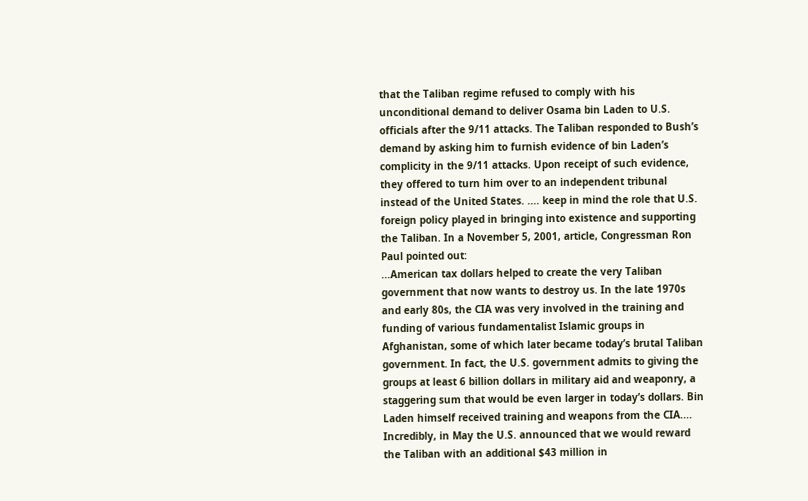that the Taliban regime refused to comply with his unconditional demand to deliver Osama bin Laden to U.S. officials after the 9/11 attacks. The Taliban responded to Bush’s demand by asking him to furnish evidence of bin Laden’s complicity in the 9/11 attacks. Upon receipt of such evidence, they offered to turn him over to an independent tribunal instead of the United States. .... keep in mind the role that U.S. foreign policy played in bringing into existence and supporting the Taliban. In a November 5, 2001, article, Congressman Ron Paul pointed out:
...American tax dollars helped to create the very Taliban government that now wants to destroy us. In the late 1970s and early 80s, the CIA was very involved in the training and funding of various fundamentalist Islamic groups in Afghanistan, some of which later became today’s brutal Taliban government. In fact, the U.S. government admits to giving the groups at least 6 billion dollars in military aid and weaponry, a staggering sum that would be even larger in today’s dollars. Bin Laden himself received training and weapons from the CIA....
Incredibly, in May the U.S. announced that we would reward the Taliban with an additional $43 million in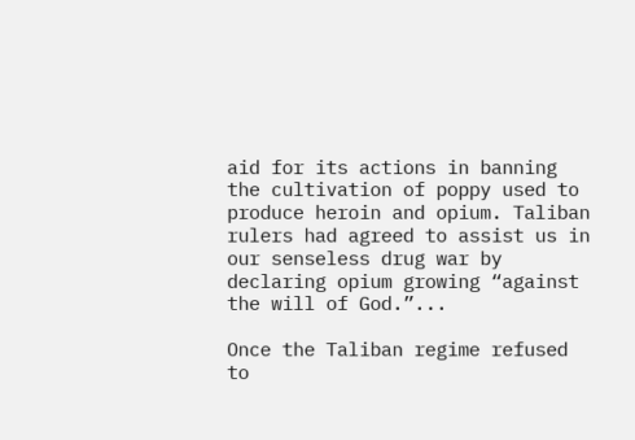aid for its actions in banning the cultivation of poppy used to produce heroin and opium. Taliban rulers had agreed to assist us in our senseless drug war by declaring opium growing “against the will of God.”...

Once the Taliban regime refused to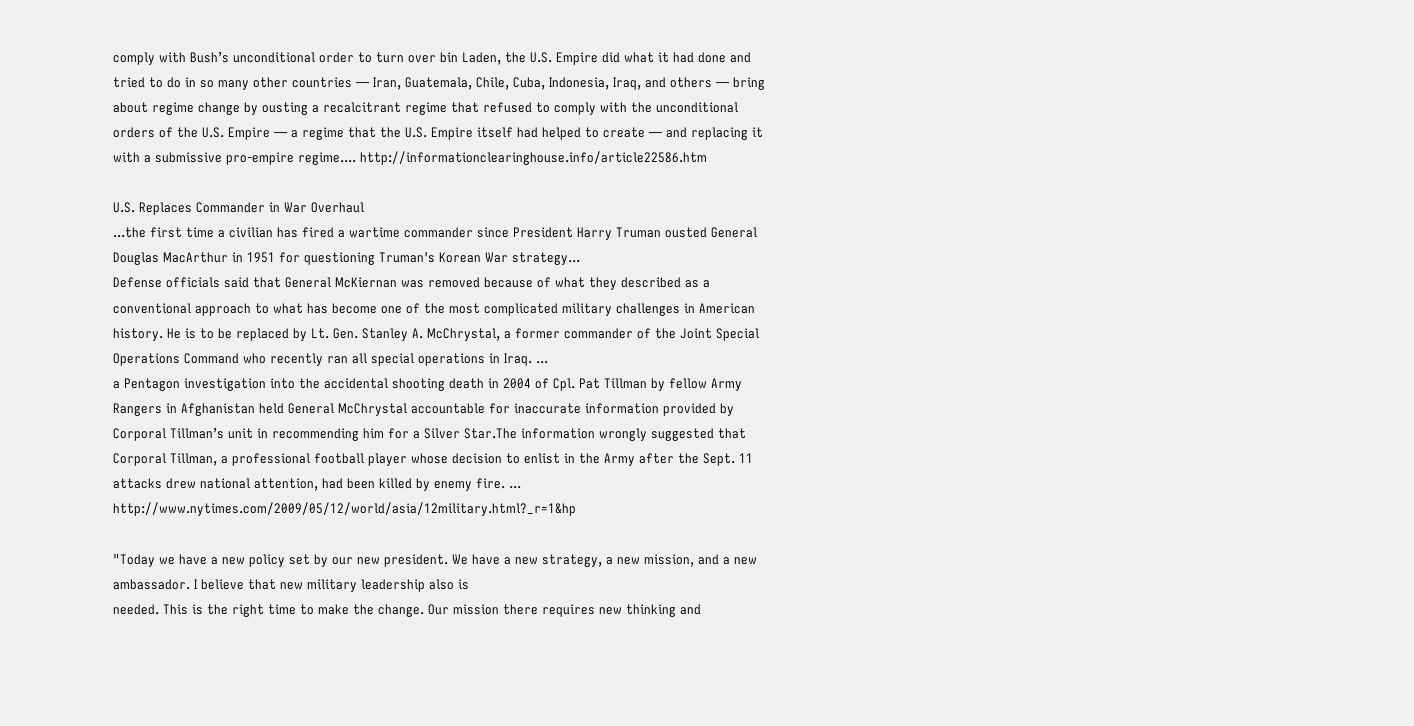comply with Bush’s unconditional order to turn over bin Laden, the U.S. Empire did what it had done and tried to do in so many other countries — Iran, Guatemala, Chile, Cuba, Indonesia, Iraq, and others — bring about regime change by ousting a recalcitrant regime that refused to comply with the unconditional orders of the U.S. Empire — a regime that the U.S. Empire itself had helped to create — and replacing it with a submissive pro-empire regime.... http://informationclearinghouse.info/article22586.htm

U.S. Replaces Commander in War Overhaul
...the first time a civilian has fired a wartime commander since President Harry Truman ousted General Douglas MacArthur in 1951 for questioning Truman's Korean War strategy...
Defense officials said that General McKiernan was removed because of what they described as a conventional approach to what has become one of the most complicated military challenges in American history. He is to be replaced by Lt. Gen. Stanley A. McChrystal, a former commander of the Joint Special Operations Command who recently ran all special operations in Iraq. ...
a Pentagon investigation into the accidental shooting death in 2004 of Cpl. Pat Tillman by fellow Army Rangers in Afghanistan held General McChrystal accountable for inaccurate information provided by Corporal Tillman’s unit in recommending him for a Silver Star.The information wrongly suggested that Corporal Tillman, a professional football player whose decision to enlist in the Army after the Sept. 11 attacks drew national attention, had been killed by enemy fire. ... http://www.nytimes.com/2009/05/12/world/asia/12military.html?_r=1&hp

"Today we have a new policy set by our new president. We have a new strategy, a new mission, and a new ambassador. I believe that new military leadership also is
needed. This is the right time to make the change. Our mission there requires new thinking and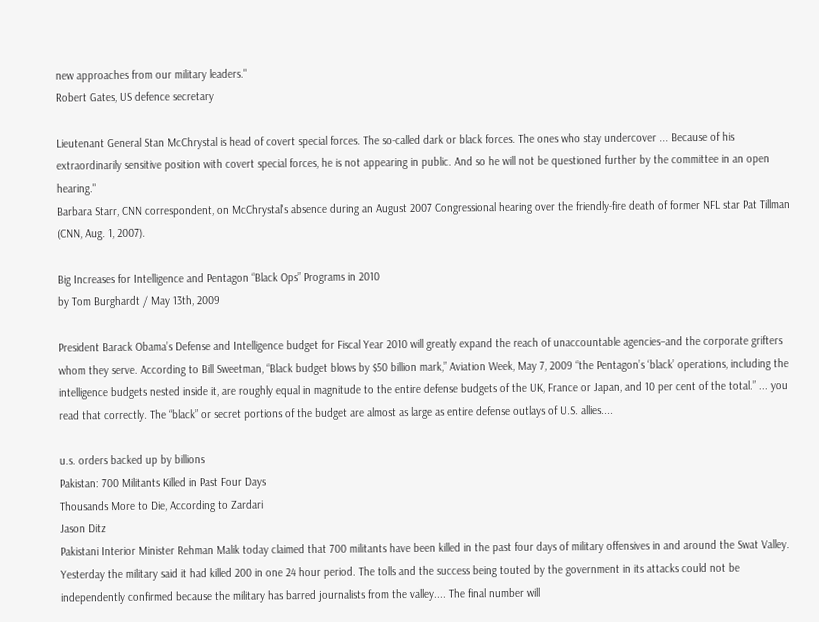new approaches from our military leaders."
Robert Gates, US defence secretary

Lieutenant General Stan McChrystal is head of covert special forces. The so-called dark or black forces. The ones who stay undercover ... Because of his extraordinarily sensitive position with covert special forces, he is not appearing in public. And so he will not be questioned further by the committee in an open hearing."
Barbara Starr, CNN correspondent, on McChrystal's absence during an August 2007 Congressional hearing over the friendly-fire death of former NFL star Pat Tillman (CNN, Aug. 1, 2007).

Big Increases for Intelligence and Pentagon “Black Ops” Programs in 2010
by Tom Burghardt / May 13th, 2009

President Barack Obama’s Defense and Intelligence budget for Fiscal Year 2010 will greatly expand the reach of unaccountable agencies–and the corporate grifters whom they serve. According to Bill Sweetman, “Black budget blows by $50 billion mark,” Aviation Week, May 7, 2009 “the Pentagon’s ‘black’ operations, including the intelligence budgets nested inside it, are roughly equal in magnitude to the entire defense budgets of the UK, France or Japan, and 10 per cent of the total.” ... you read that correctly. The “black” or secret portions of the budget are almost as large as entire defense outlays of U.S. allies....

u.s. orders backed up by billions
Pakistan: 700 Militants Killed in Past Four Days
Thousands More to Die, According to Zardari
Jason Ditz
Pakistani Interior Minister Rehman Malik today claimed that 700 militants have been killed in the past four days of military offensives in and around the Swat Valley. Yesterday the military said it had killed 200 in one 24 hour period. The tolls and the success being touted by the government in its attacks could not be independently confirmed because the military has barred journalists from the valley.... The final number will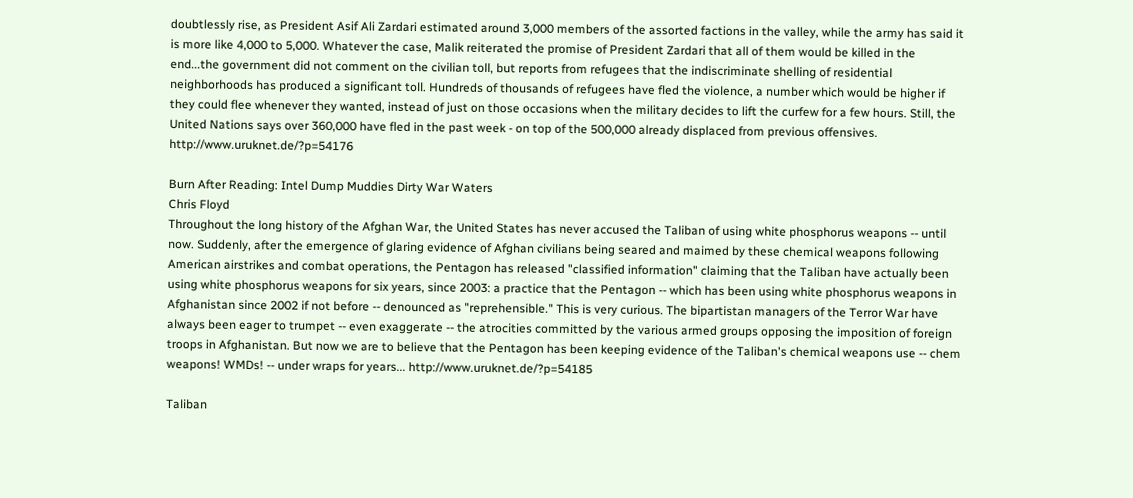doubtlessly rise, as President Asif Ali Zardari estimated around 3,000 members of the assorted factions in the valley, while the army has said it is more like 4,000 to 5,000. Whatever the case, Malik reiterated the promise of President Zardari that all of them would be killed in the end...the government did not comment on the civilian toll, but reports from refugees that the indiscriminate shelling of residential neighborhoods has produced a significant toll. Hundreds of thousands of refugees have fled the violence, a number which would be higher if they could flee whenever they wanted, instead of just on those occasions when the military decides to lift the curfew for a few hours. Still, the United Nations says over 360,000 have fled in the past week - on top of the 500,000 already displaced from previous offensives. http://www.uruknet.de/?p=54176

Burn After Reading: Intel Dump Muddies Dirty War Waters
Chris Floyd
Throughout the long history of the Afghan War, the United States has never accused the Taliban of using white phosphorus weapons -- until now. Suddenly, after the emergence of glaring evidence of Afghan civilians being seared and maimed by these chemical weapons following American airstrikes and combat operations, the Pentagon has released "classified information" claiming that the Taliban have actually been using white phosphorus weapons for six years, since 2003: a practice that the Pentagon -- which has been using white phosphorus weapons in Afghanistan since 2002 if not before -- denounced as "reprehensible." This is very curious. The bipartistan managers of the Terror War have always been eager to trumpet -- even exaggerate -- the atrocities committed by the various armed groups opposing the imposition of foreign troops in Afghanistan. But now we are to believe that the Pentagon has been keeping evidence of the Taliban's chemical weapons use -- chem weapons! WMDs! -- under wraps for years... http://www.uruknet.de/?p=54185

Taliban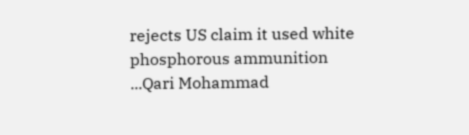rejects US claim it used white phosphorous ammunition
...Qari Mohammad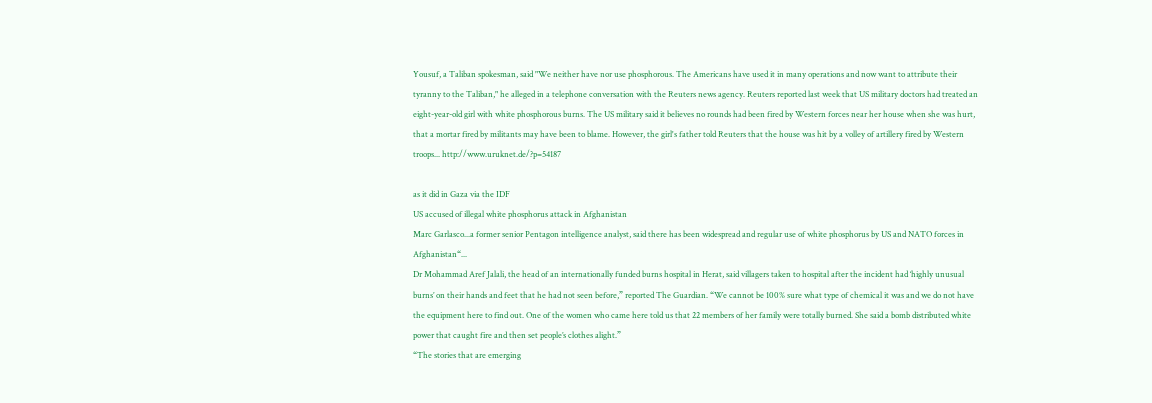Yousuf, a Taliban spokesman, said "We neither have nor use phosphorous. The Americans have used it in many operations and now want to attribute their tyranny to the Taliban," he alleged in a telephone conversation with the Reuters news agency. Reuters reported last week that US military doctors had treated an eight-year-old girl with white phosphorous burns. The US military said it believes no rounds had been fired by Western forces near her house when she was hurt, that a mortar fired by militants may have been to blame. However, the girl's father told Reuters that the house was hit by a volley of artillery fired by Western troops... http://www.uruknet.de/?p=54187

as it did in Gaza via the IDF
US accused of illegal white phosphorus attack in Afghanistan
Marc Garlasco...a former senior Pentagon intelligence analyst, said there has been widespread and regular use of white phosphorus by US and NATO forces in Afghanistan“...
Dr Mohammad Aref Jalali, the head of an internationally funded burns hospital in Herat, said villagers taken to hospital after the incident had ‘highly unusual burns’ on their hands and feet that he had not seen before,” reported The Guardian. “We cannot be 100% sure what type of chemical it was and we do not have the equipment here to find out. One of the women who came here told us that 22 members of her family were totally burned. She said a bomb distributed white power that caught fire and then set people’s clothes alight.”
“The stories that are emerging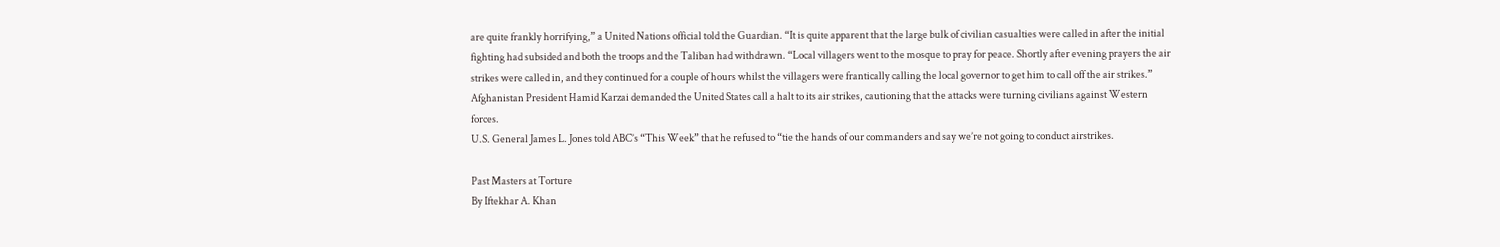are quite frankly horrifying,” a United Nations official told the Guardian. “It is quite apparent that the large bulk of civilian casualties were called in after the initial fighting had subsided and both the troops and the Taliban had withdrawn. “Local villagers went to the mosque to pray for peace. Shortly after evening prayers the air strikes were called in, and they continued for a couple of hours whilst the villagers were frantically calling the local governor to get him to call off the air strikes.”
Afghanistan President Hamid Karzai demanded the United States call a halt to its air strikes, cautioning that the attacks were turning civilians against Western forces.
U.S. General James L. Jones told ABC’s “This Week” that he refused to “tie the hands of our commanders and say we’re not going to conduct airstrikes.

Past Masters at Torture
By Iftekhar A. Khan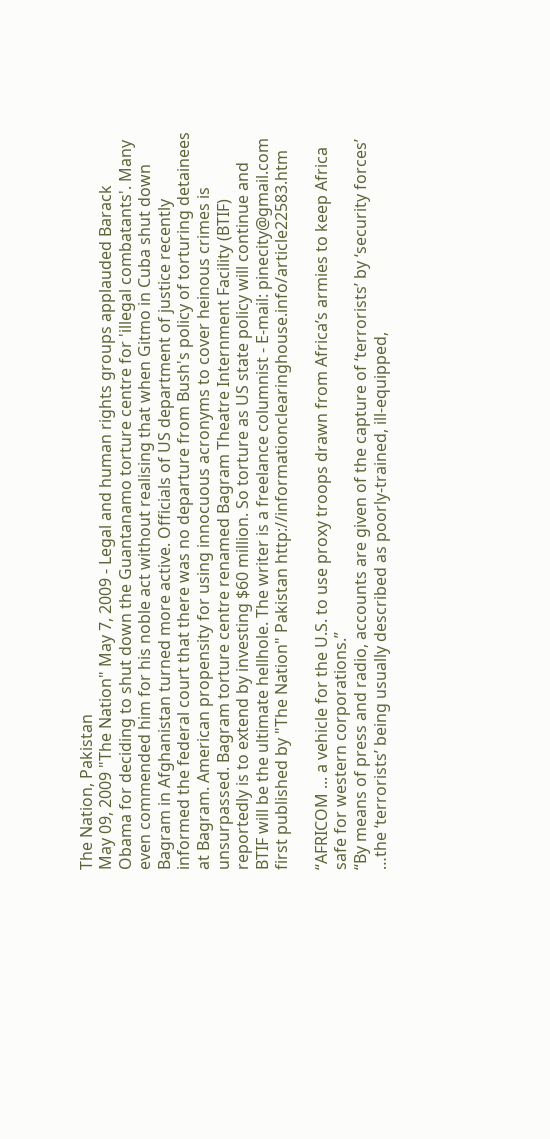The Nation, Pakistan
May 09, 2009 "The Nation" May 7, 2009 - Legal and human rights groups applauded Barack Obama for deciding to shut down the Guantanamo torture centre for 'illegal combatants'. Many even commended him for his noble act without realising that when Gitmo in Cuba shut down Bagram in Afghanistan turned more active. Officials of US department of justice recently informed the federal court that there was no departure from Bush's policy of torturing detainees at Bagram. American propensity for using innocuous acronyms to cover heinous crimes is unsurpassed. Bagram torture centre renamed Bagram Theatre Internment Facility (BTIF) reportedly is to extend by investing $60 million. So torture as US state policy will continue and BTIF will be the ultimate hellhole. The writer is a freelance columnist - E-mail: pinecity@gmail.com first published by "The Nation" Pakistan http://informationclearinghouse.info/article22583.htm

“AFRICOM ... a vehicle for the U.S. to use proxy troops drawn from Africa’s armies to keep Africa safe for western corporations.”
“By means of press and radio, accounts are given of the capture of ‘terrorists’ by ‘security forces’ …the ‘terrorists’ being usually described as poorly-trained, ill-equipped,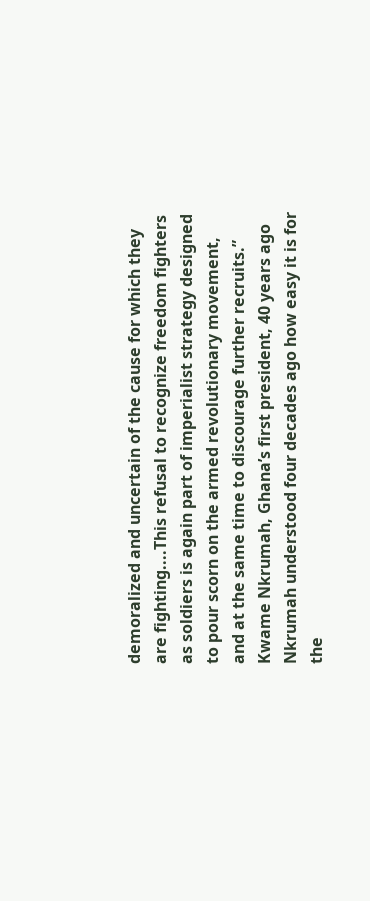demoralized and uncertain of the cause for which they are fighting....This refusal to recognize freedom fighters as soldiers is again part of imperialist strategy designed to pour scorn on the armed revolutionary movement, and at the same time to discourage further recruits.”
Kwame Nkrumah, Ghana’s first president, 40 years ago
Nkrumah understood four decades ago how easy it is for the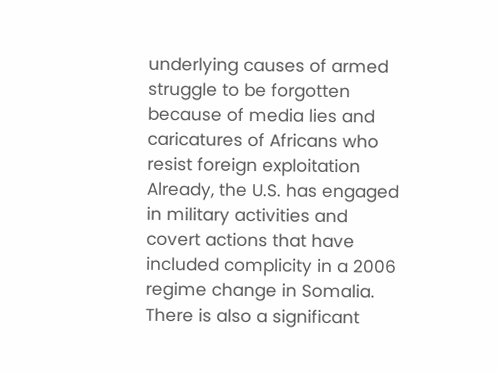underlying causes of armed struggle to be forgotten because of media lies and caricatures of Africans who resist foreign exploitation
Already, the U.S. has engaged in military activities and covert actions that have included complicity in a 2006 regime change in Somalia. There is also a significant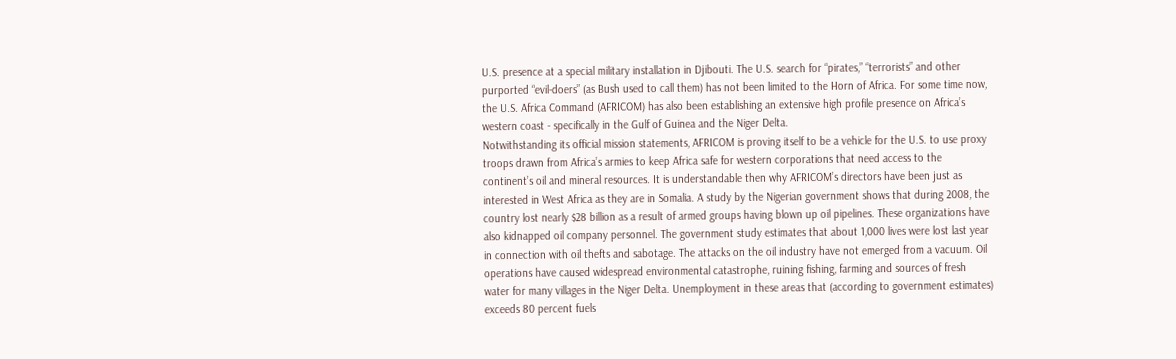U.S. presence at a special military installation in Djibouti. The U.S. search for “pirates,” “terrorists” and other purported “evil-doers” (as Bush used to call them) has not been limited to the Horn of Africa. For some time now, the U.S. Africa Command (AFRICOM) has also been establishing an extensive high profile presence on Africa’s western coast - specifically in the Gulf of Guinea and the Niger Delta.
Notwithstanding its official mission statements, AFRICOM is proving itself to be a vehicle for the U.S. to use proxy troops drawn from Africa’s armies to keep Africa safe for western corporations that need access to the continent’s oil and mineral resources. It is understandable then why AFRICOM’s directors have been just as interested in West Africa as they are in Somalia. A study by the Nigerian government shows that during 2008, the country lost nearly $28 billion as a result of armed groups having blown up oil pipelines. These organizations have also kidnapped oil company personnel. The government study estimates that about 1,000 lives were lost last year in connection with oil thefts and sabotage. The attacks on the oil industry have not emerged from a vacuum. Oil operations have caused widespread environmental catastrophe, ruining fishing, farming and sources of fresh water for many villages in the Niger Delta. Unemployment in these areas that (according to government estimates) exceeds 80 percent fuels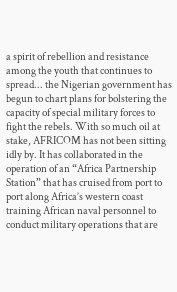a spirit of rebellion and resistance among the youth that continues to spread... the Nigerian government has begun to chart plans for bolstering the capacity of special military forces to fight the rebels. With so much oil at stake, AFRICOM has not been sitting idly by. It has collaborated in the operation of an “Africa Partnership Station” that has cruised from port to port along Africa’s western coast training African naval personnel to conduct military operations that are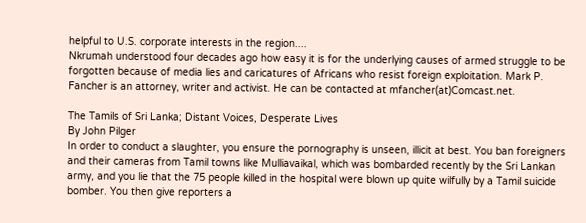helpful to U.S. corporate interests in the region....
Nkrumah understood four decades ago how easy it is for the underlying causes of armed struggle to be forgotten because of media lies and caricatures of Africans who resist foreign exploitation. Mark P. Fancher is an attorney, writer and activist. He can be contacted at mfancher(at)Comcast.net.

The Tamils of Sri Lanka; Distant Voices, Desperate Lives
By John Pilger
In order to conduct a slaughter, you ensure the pornography is unseen, illicit at best. You ban foreigners and their cameras from Tamil towns like Mulliavaikal, which was bombarded recently by the Sri Lankan army, and you lie that the 75 people killed in the hospital were blown up quite wilfully by a Tamil suicide bomber. You then give reporters a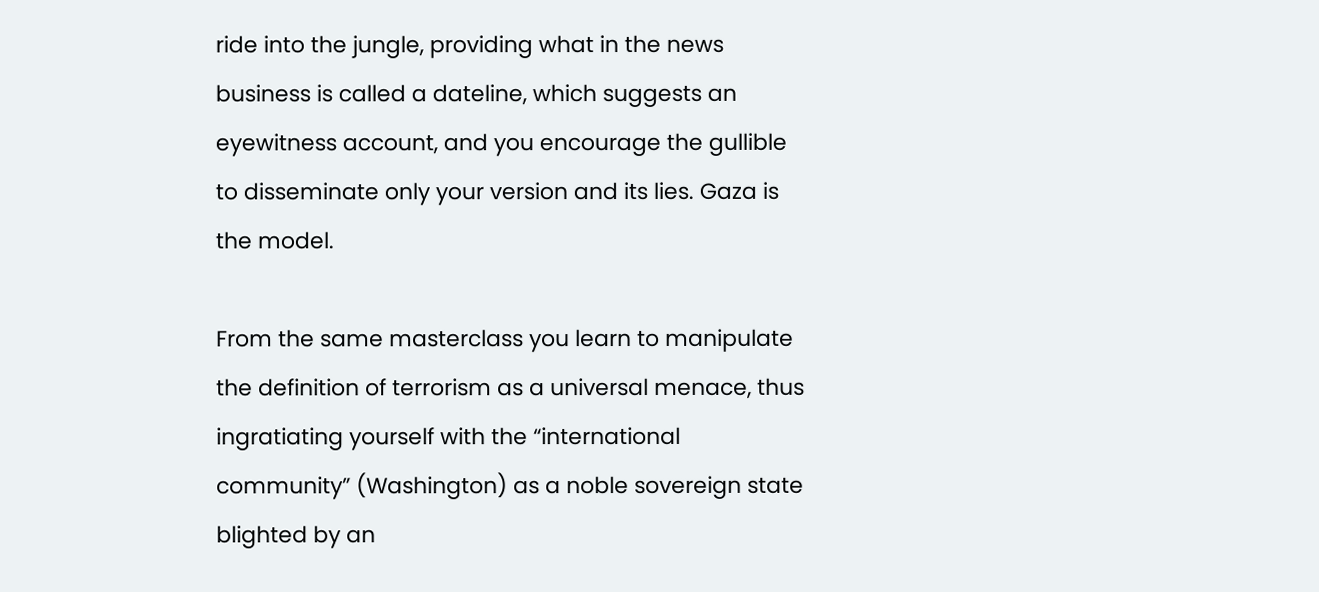ride into the jungle, providing what in the news business is called a dateline, which suggests an eyewitness account, and you encourage the gullible to disseminate only your version and its lies. Gaza is the model.

From the same masterclass you learn to manipulate the definition of terrorism as a universal menace, thus ingratiating yourself with the “international community” (Washington) as a noble sovereign state blighted by an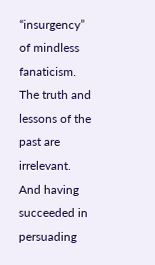“insurgency” of mindless fanaticism. The truth and lessons of the past are irrelevant. And having succeeded in persuading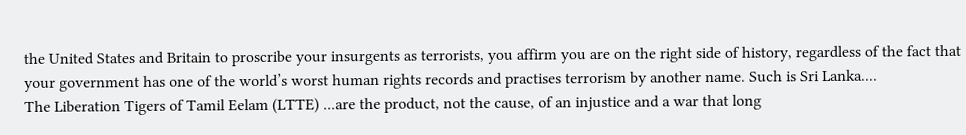the United States and Britain to proscribe your insurgents as terrorists, you affirm you are on the right side of history, regardless of the fact that your government has one of the world’s worst human rights records and practises terrorism by another name. Such is Sri Lanka....
The Liberation Tigers of Tamil Eelam (LTTE) ...are the product, not the cause, of an injustice and a war that long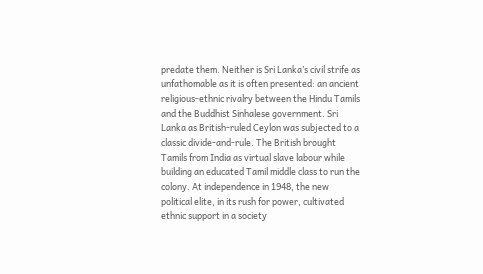predate them. Neither is Sri Lanka’s civil strife as unfathomable as it is often presented: an ancient religious-ethnic rivalry between the Hindu Tamils and the Buddhist Sinhalese government. Sri Lanka as British-ruled Ceylon was subjected to a classic divide-and-rule. The British brought Tamils from India as virtual slave labour while building an educated Tamil middle class to run the colony. At independence in 1948, the new political elite, in its rush for power, cultivated ethnic support in a society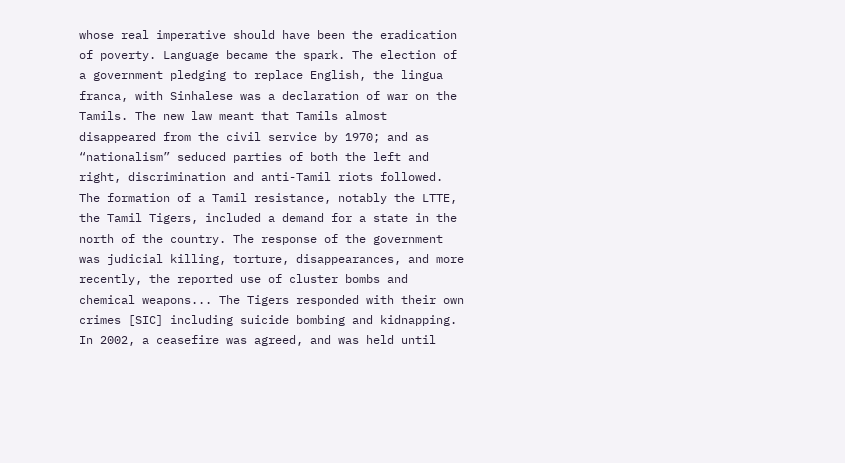whose real imperative should have been the eradication of poverty. Language became the spark. The election of a government pledging to replace English, the lingua franca, with Sinhalese was a declaration of war on the Tamils. The new law meant that Tamils almost disappeared from the civil service by 1970; and as “nationalism” seduced parties of both the left and right, discrimination and anti-Tamil riots followed.
The formation of a Tamil resistance, notably the LTTE, the Tamil Tigers, included a demand for a state in the north of the country. The response of the government was judicial killing, torture, disappearances, and more recently, the reported use of cluster bombs and chemical weapons... The Tigers responded with their own crimes [SIC] including suicide bombing and kidnapping. In 2002, a ceasefire was agreed, and was held until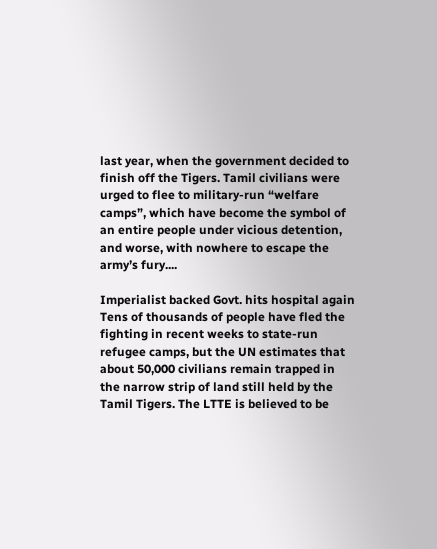last year, when the government decided to finish off the Tigers. Tamil civilians were urged to flee to military-run “welfare camps”, which have become the symbol of an entire people under vicious detention, and worse, with nowhere to escape the army’s fury....

Imperialist backed Govt. hits hospital again
Tens of thousands of people have fled the fighting in recent weeks to state-run refugee camps, but the UN estimates that about 50,000 civilians remain trapped in the narrow strip of land still held by the Tamil Tigers. The LTTE is believed to be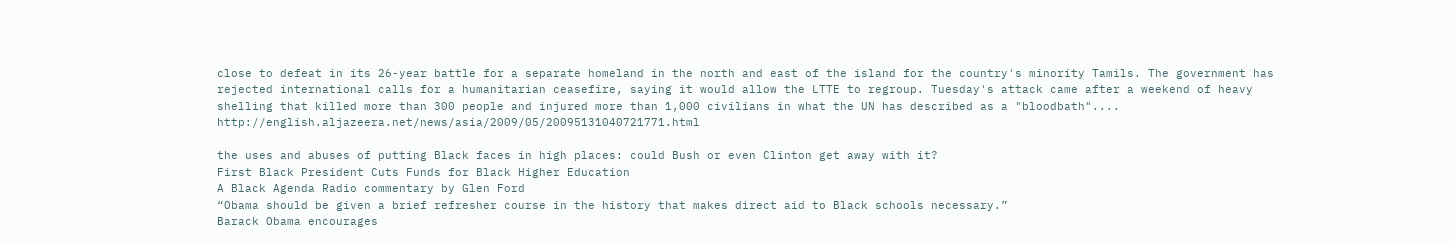close to defeat in its 26-year battle for a separate homeland in the north and east of the island for the country's minority Tamils. The government has rejected international calls for a humanitarian ceasefire, saying it would allow the LTTE to regroup. Tuesday's attack came after a weekend of heavy shelling that killed more than 300 people and injured more than 1,000 civilians in what the UN has described as a "bloodbath".... http://english.aljazeera.net/news/asia/2009/05/20095131040721771.html

the uses and abuses of putting Black faces in high places: could Bush or even Clinton get away with it?
First Black President Cuts Funds for Black Higher Education
A Black Agenda Radio commentary by Glen Ford
“Obama should be given a brief refresher course in the history that makes direct aid to Black schools necessary.”
Barack Obama encourages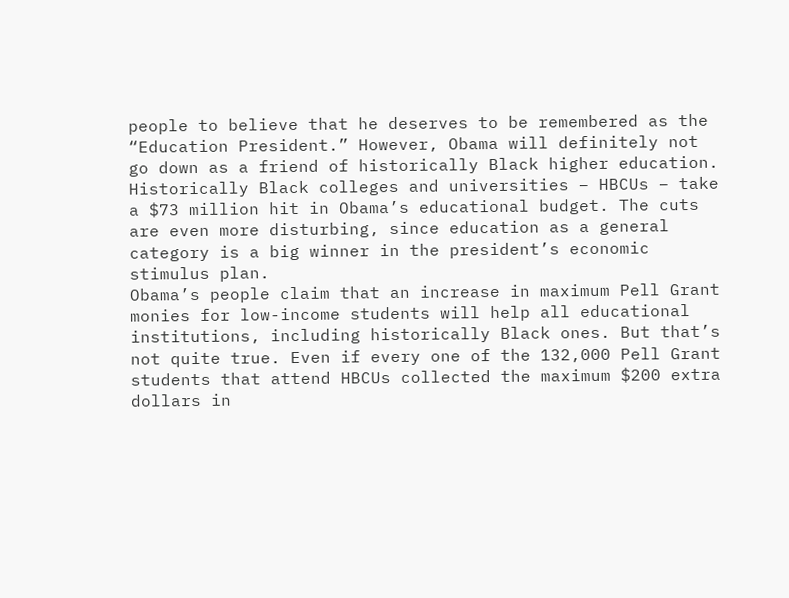people to believe that he deserves to be remembered as the “Education President.” However, Obama will definitely not go down as a friend of historically Black higher education. Historically Black colleges and universities – HBCUs – take a $73 million hit in Obama’s educational budget. The cuts are even more disturbing, since education as a general category is a big winner in the president’s economic stimulus plan.
Obama’s people claim that an increase in maximum Pell Grant monies for low-income students will help all educational institutions, including historically Black ones. But that’s not quite true. Even if every one of the 132,000 Pell Grant students that attend HBCUs collected the maximum $200 extra dollars in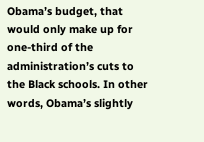Obama’s budget, that would only make up for one-third of the administration’s cuts to the Black schools. In other words, Obama’s slightly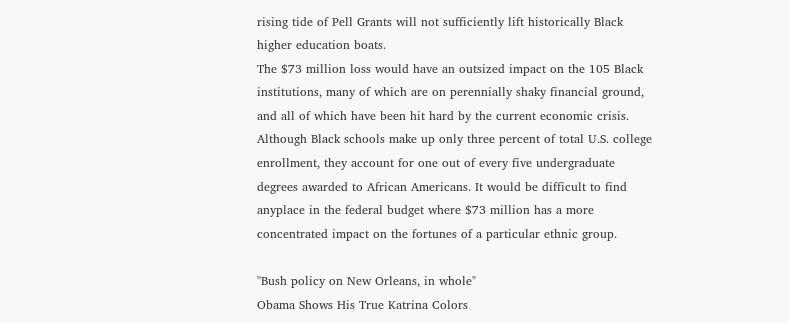rising tide of Pell Grants will not sufficiently lift historically Black higher education boats.
The $73 million loss would have an outsized impact on the 105 Black institutions, many of which are on perennially shaky financial ground, and all of which have been hit hard by the current economic crisis. Although Black schools make up only three percent of total U.S. college enrollment, they account for one out of every five undergraduate degrees awarded to African Americans. It would be difficult to find anyplace in the federal budget where $73 million has a more concentrated impact on the fortunes of a particular ethnic group.

"Bush policy on New Orleans, in whole"
Obama Shows His True Katrina Colors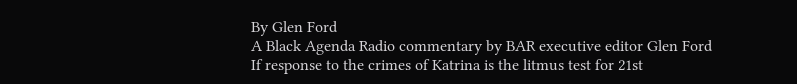By Glen Ford
A Black Agenda Radio commentary by BAR executive editor Glen Ford
If response to the crimes of Katrina is the litmus test for 21st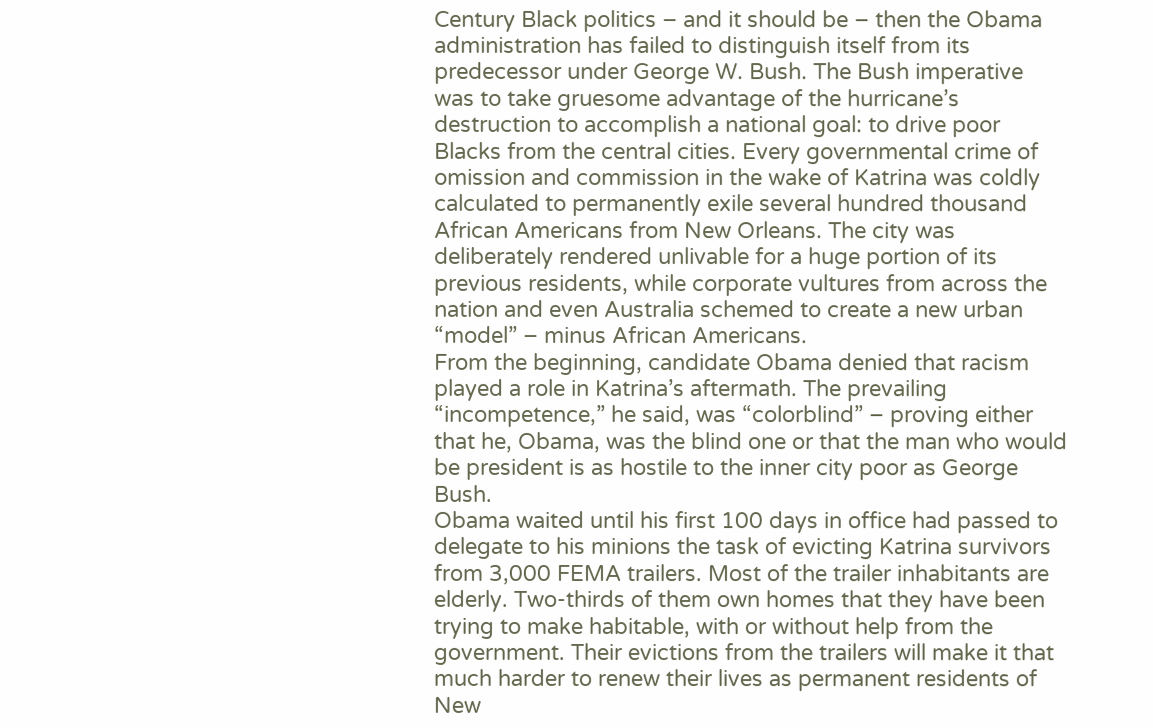Century Black politics – and it should be – then the Obama administration has failed to distinguish itself from its predecessor under George W. Bush. The Bush imperative was to take gruesome advantage of the hurricane’s destruction to accomplish a national goal: to drive poor Blacks from the central cities. Every governmental crime of omission and commission in the wake of Katrina was coldly calculated to permanently exile several hundred thousand African Americans from New Orleans. The city was deliberately rendered unlivable for a huge portion of its previous residents, while corporate vultures from across the nation and even Australia schemed to create a new urban “model” – minus African Americans.
From the beginning, candidate Obama denied that racism played a role in Katrina’s aftermath. The prevailing “incompetence,” he said, was “colorblind” – proving either that he, Obama, was the blind one or that the man who would be president is as hostile to the inner city poor as George Bush.
Obama waited until his first 100 days in office had passed to delegate to his minions the task of evicting Katrina survivors from 3,000 FEMA trailers. Most of the trailer inhabitants are elderly. Two-thirds of them own homes that they have been trying to make habitable, with or without help from the government. Their evictions from the trailers will make it that much harder to renew their lives as permanent residents of New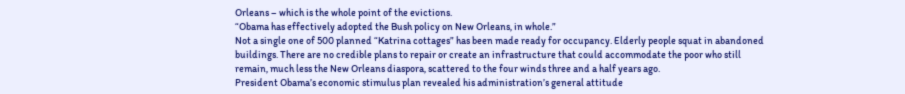Orleans – which is the whole point of the evictions.
“Obama has effectively adopted the Bush policy on New Orleans, in whole.”
Not a single one of 500 planned “Katrina cottages” has been made ready for occupancy. Elderly people squat in abandoned buildings. There are no credible plans to repair or create an infrastructure that could accommodate the poor who still remain, much less the New Orleans diaspora, scattered to the four winds three and a half years ago.
President Obama’s economic stimulus plan revealed his administration’s general attitude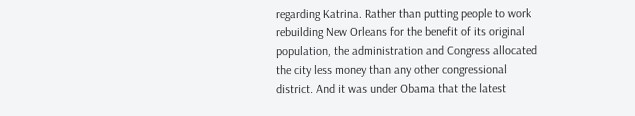regarding Katrina. Rather than putting people to work rebuilding New Orleans for the benefit of its original population, the administration and Congress allocated the city less money than any other congressional district. And it was under Obama that the latest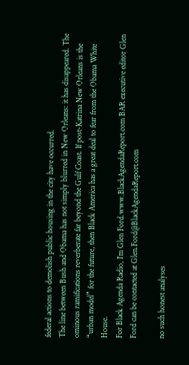federal actions to demolish public housing in the city have occurred.
The line between Bush and Obama has not simply blurred in New Orleans: it has disappeared. The ominous ramifications reverberate far beyond the Gulf Coast. If post-Katrina New Orleans is the “urban model” for the future, then Black America has a great deal to fear from the Obama White House.
For Black Agenda Radio, I’m Glen Ford.www.BlackAgendaReport.com BAR executive editor Glen Ford can be contacted at Glen.Ford@BlackAgendaReport.com

no such honest analyses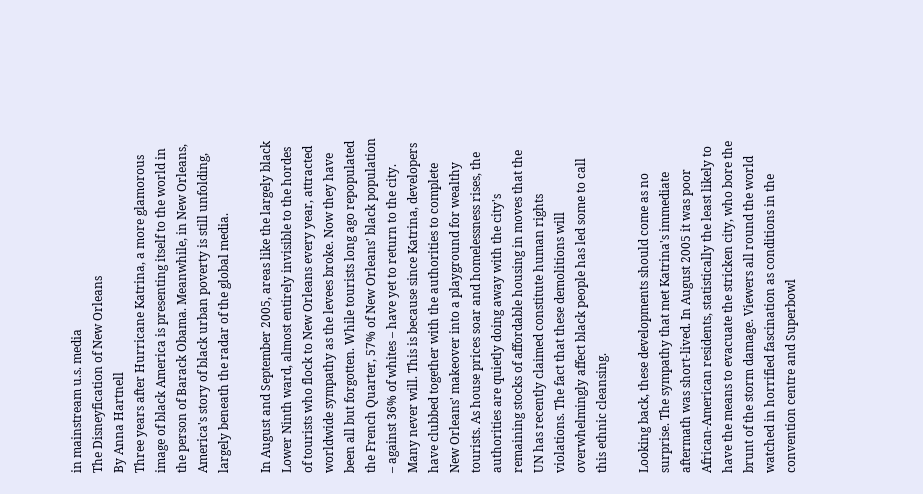in mainstream u.s. media
The Disneyfication of New Orleans
By Anna Hartnell
Three years after Hurricane Katrina, a more glamorous image of black America is presenting itself to the world in the person of Barack Obama. Meanwhile, in New Orleans, America's story of black urban poverty is still unfolding, largely beneath the radar of the global media.

In August and September 2005, areas like the largely black Lower Ninth ward, almost entirely invisible to the hordes of tourists who flock to New Orleans every year, attracted worldwide sympathy as the levees broke. Now they have been all but forgotten. While tourists long ago repopulated the French Quarter, 57% of New Orleans' black population – against 36% of whites – have yet to return to the city. Many never will. This is because since Katrina, developers have clubbed together with the authorities to complete New Orleans' makeover into a playground for wealthy tourists. As house prices soar and homelessness rises, the authorities are quietly doing away with the city's remaining stocks of affordable housing in moves that the UN has recently claimed constitute human rights violations. The fact that these demolitions will overwhelmingly affect black people has led some to call this ethnic cleansing.

Looking back, these developments should come as no surprise. The sympathy that met Katrina's immediate aftermath was short-lived. In August 2005 it was poor African-American residents, statistically the least likely to have the means to evacuate the stricken city, who bore the brunt of the storm damage. Viewers all round the world watched in horrified fascination as conditions in the convention centre and Superbowl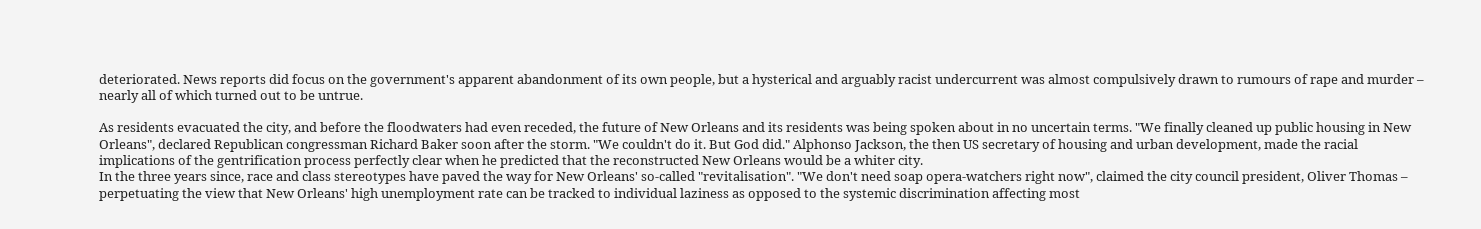deteriorated. News reports did focus on the government's apparent abandonment of its own people, but a hysterical and arguably racist undercurrent was almost compulsively drawn to rumours of rape and murder – nearly all of which turned out to be untrue.

As residents evacuated the city, and before the floodwaters had even receded, the future of New Orleans and its residents was being spoken about in no uncertain terms. "We finally cleaned up public housing in New Orleans", declared Republican congressman Richard Baker soon after the storm. "We couldn't do it. But God did." Alphonso Jackson, the then US secretary of housing and urban development, made the racial implications of the gentrification process perfectly clear when he predicted that the reconstructed New Orleans would be a whiter city.
In the three years since, race and class stereotypes have paved the way for New Orleans' so-called "revitalisation". "We don't need soap opera-watchers right now", claimed the city council president, Oliver Thomas – perpetuating the view that New Orleans' high unemployment rate can be tracked to individual laziness as opposed to the systemic discrimination affecting most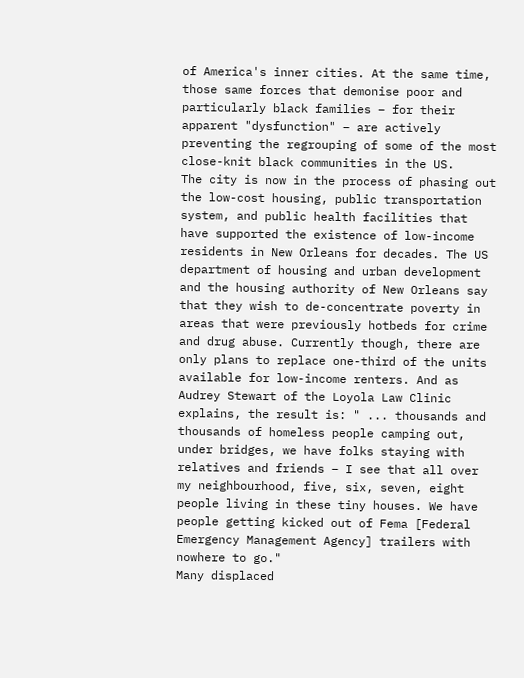of America's inner cities. At the same time, those same forces that demonise poor and particularly black families – for their apparent "dysfunction" – are actively preventing the regrouping of some of the most close-knit black communities in the US.
The city is now in the process of phasing out the low-cost housing, public transportation system, and public health facilities that have supported the existence of low-income residents in New Orleans for decades. The US department of housing and urban development and the housing authority of New Orleans say that they wish to de-concentrate poverty in areas that were previously hotbeds for crime and drug abuse. Currently though, there are only plans to replace one-third of the units available for low-income renters. And as Audrey Stewart of the Loyola Law Clinic explains, the result is: " ... thousands and thousands of homeless people camping out, under bridges, we have folks staying with relatives and friends – I see that all over my neighbourhood, five, six, seven, eight people living in these tiny houses. We have people getting kicked out of Fema [Federal Emergency Management Agency] trailers with nowhere to go."
Many displaced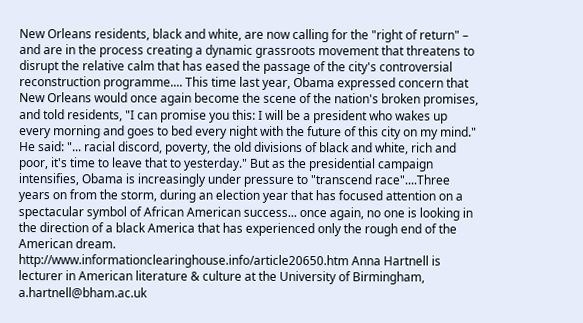New Orleans residents, black and white, are now calling for the "right of return" – and are in the process creating a dynamic grassroots movement that threatens to disrupt the relative calm that has eased the passage of the city's controversial reconstruction programme.... This time last year, Obama expressed concern that New Orleans would once again become the scene of the nation's broken promises, and told residents, "I can promise you this: I will be a president who wakes up every morning and goes to bed every night with the future of this city on my mind." He said: "... racial discord, poverty, the old divisions of black and white, rich and poor, it's time to leave that to yesterday." But as the presidential campaign intensifies, Obama is increasingly under pressure to "transcend race"....Three years on from the storm, during an election year that has focused attention on a spectacular symbol of African American success... once again, no one is looking in the direction of a black America that has experienced only the rough end of the American dream.
http://www.informationclearinghouse.info/article20650.htm Anna Hartnell is lecturer in American literature & culture at the University of Birmingham, a.hartnell@bham.ac.uk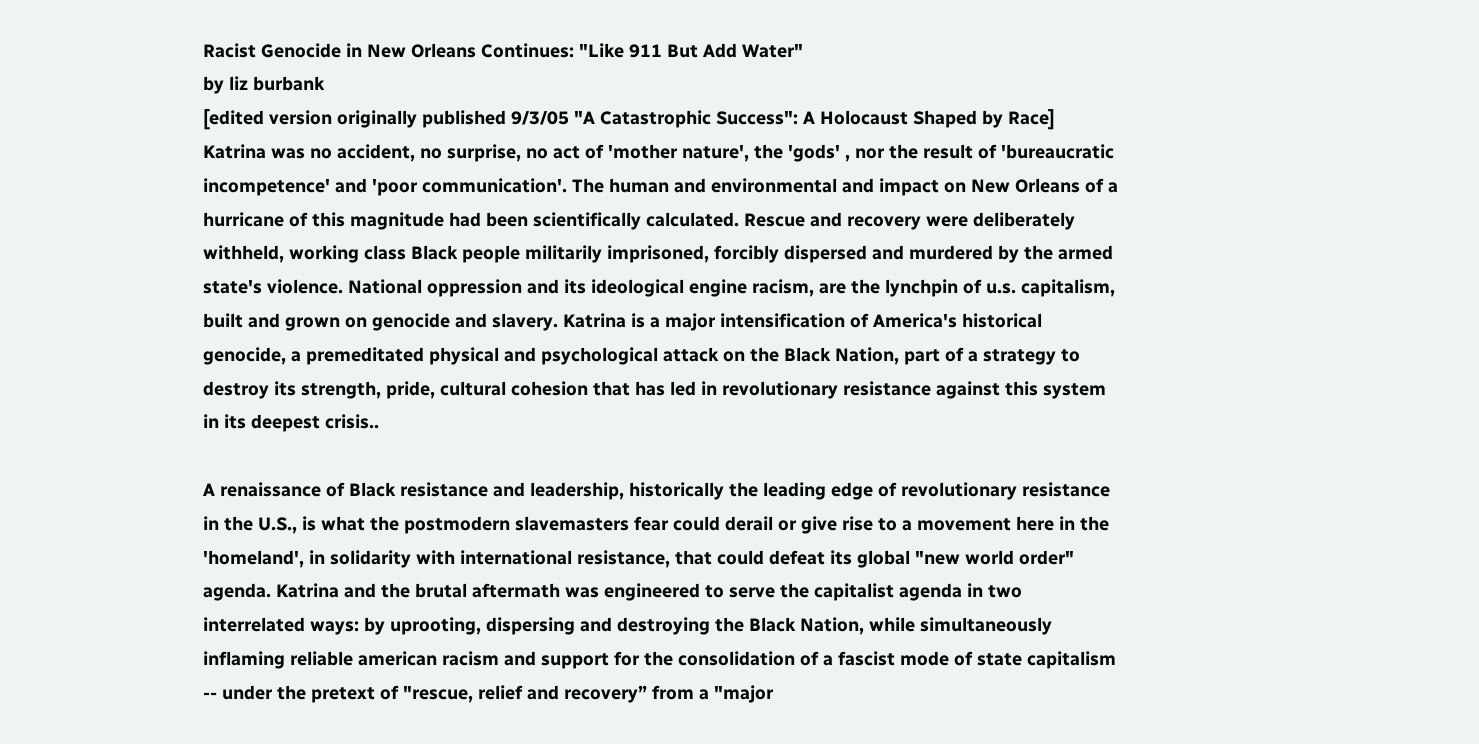Racist Genocide in New Orleans Continues: "Like 911 But Add Water"
by liz burbank
[edited version originally published 9/3/05 "A Catastrophic Success": A Holocaust Shaped by Race]
Katrina was no accident, no surprise, no act of 'mother nature', the 'gods' , nor the result of 'bureaucratic incompetence' and 'poor communication'. The human and environmental and impact on New Orleans of a hurricane of this magnitude had been scientifically calculated. Rescue and recovery were deliberately withheld, working class Black people militarily imprisoned, forcibly dispersed and murdered by the armed state's violence. National oppression and its ideological engine racism, are the lynchpin of u.s. capitalism, built and grown on genocide and slavery. Katrina is a major intensification of America's historical genocide, a premeditated physical and psychological attack on the Black Nation, part of a strategy to destroy its strength, pride, cultural cohesion that has led in revolutionary resistance against this system in its deepest crisis..

A renaissance of Black resistance and leadership, historically the leading edge of revolutionary resistance in the U.S., is what the postmodern slavemasters fear could derail or give rise to a movement here in the 'homeland', in solidarity with international resistance, that could defeat its global "new world order" agenda. Katrina and the brutal aftermath was engineered to serve the capitalist agenda in two interrelated ways: by uprooting, dispersing and destroying the Black Nation, while simultaneously inflaming reliable american racism and support for the consolidation of a fascist mode of state capitalism -- under the pretext of "rescue, relief and recovery” from a "major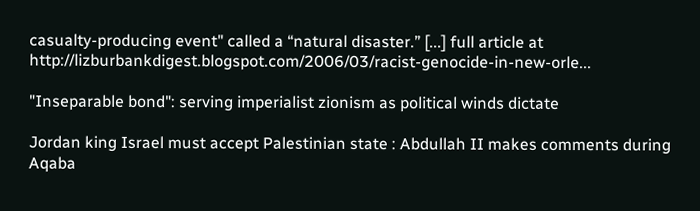casualty-producing event" called a “natural disaster.” [...] full article at http://lizburbankdigest.blogspot.com/2006/03/racist-genocide-in-new-orle...

"Inseparable bond": serving imperialist zionism as political winds dictate

Jordan king Israel must accept Palestinian state : Abdullah II makes comments during Aqaba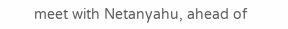meet with Netanyahu, ahead of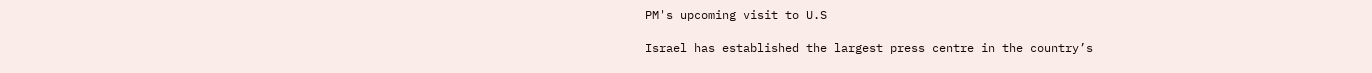PM's upcoming visit to U.S

Israel has established the largest press centre in the country’s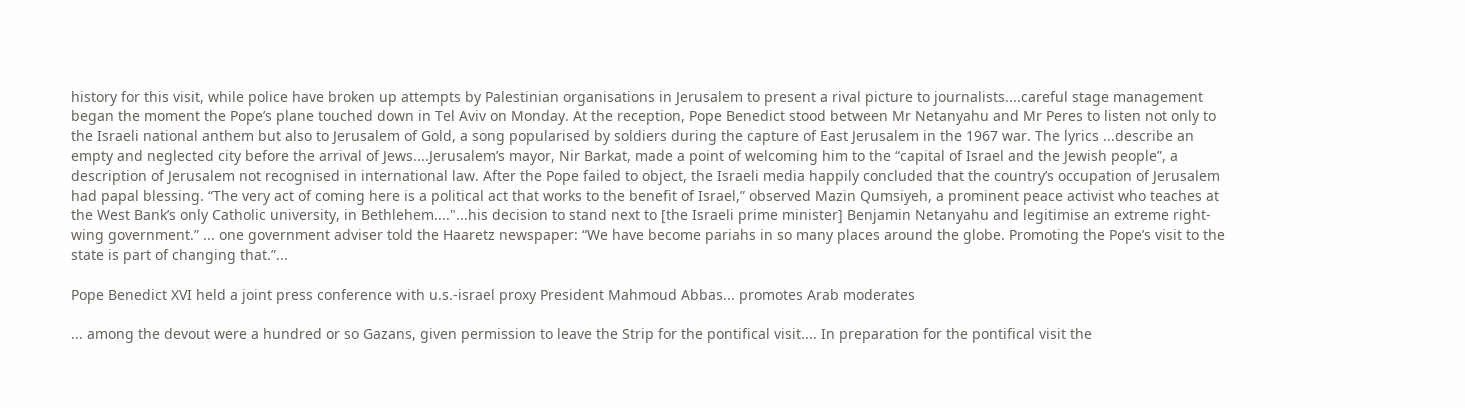history for this visit, while police have broken up attempts by Palestinian organisations in Jerusalem to present a rival picture to journalists....careful stage management began the moment the Pope’s plane touched down in Tel Aviv on Monday. At the reception, Pope Benedict stood between Mr Netanyahu and Mr Peres to listen not only to the Israeli national anthem but also to Jerusalem of Gold, a song popularised by soldiers during the capture of East Jerusalem in the 1967 war. The lyrics ...describe an empty and neglected city before the arrival of Jews....Jerusalem’s mayor, Nir Barkat, made a point of welcoming him to the “capital of Israel and the Jewish people”, a description of Jerusalem not recognised in international law. After the Pope failed to object, the Israeli media happily concluded that the country’s occupation of Jerusalem had papal blessing. “The very act of coming here is a political act that works to the benefit of Israel,” observed Mazin Qumsiyeh, a prominent peace activist who teaches at the West Bank’s only Catholic university, in Bethlehem...."...his decision to stand next to [the Israeli prime minister] Benjamin Netanyahu and legitimise an extreme right-wing government.” ... one government adviser told the Haaretz newspaper: “We have become pariahs in so many places around the globe. Promoting the Pope’s visit to the state is part of changing that.”...

Pope Benedict XVI held a joint press conference with u.s.-israel proxy President Mahmoud Abbas... promotes Arab moderates

... among the devout were a hundred or so Gazans, given permission to leave the Strip for the pontifical visit.... In preparation for the pontifical visit the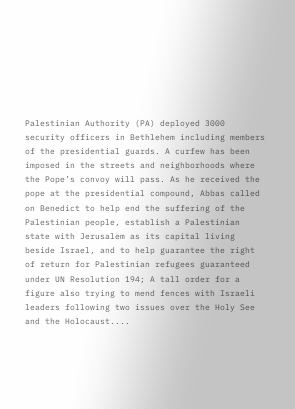Palestinian Authority (PA) deployed 3000 security officers in Bethlehem including members of the presidential guards. A curfew has been imposed in the streets and neighborhoods where the Pope’s convoy will pass. As he received the pope at the presidential compound, Abbas called on Benedict to help end the suffering of the Palestinian people, establish a Palestinian state with Jerusalem as its capital living beside Israel, and to help guarantee the right of return for Palestinian refugees guaranteed under UN Resolution 194; A tall order for a figure also trying to mend fences with Israeli leaders following two issues over the Holy See and the Holocaust....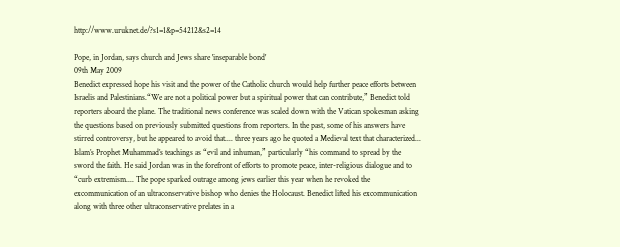http://www.uruknet.de/?s1=1&p=54212&s2=14

Pope, in Jordan, says church and Jews share 'inseparable bond'
09th May 2009
Benedict expressed hope his visit and the power of the Catholic church would help further peace efforts between Israelis and Palestinians.“We are not a political power but a spiritual power that can contribute,” Benedict told reporters aboard the plane. The traditional news conference was scaled down with the Vatican spokesman asking the questions based on previously submitted questions from reporters. In the past, some of his answers have stirred controversy, but he appeared to avoid that.... three years ago he quoted a Medieval text that characterized... Islam’s Prophet Muhammad’s teachings as “evil and inhuman,” particularly “his command to spread by the sword the faith. He said Jordan was in the forefront of efforts to promote peace, inter-religious dialogue and to “curb extremism.... The pope sparked outrage among jews earlier this year when he revoked the excommunication of an ultraconservative bishop who denies the Holocaust. Benedict lifted his excommunication along with three other ultraconservative prelates in a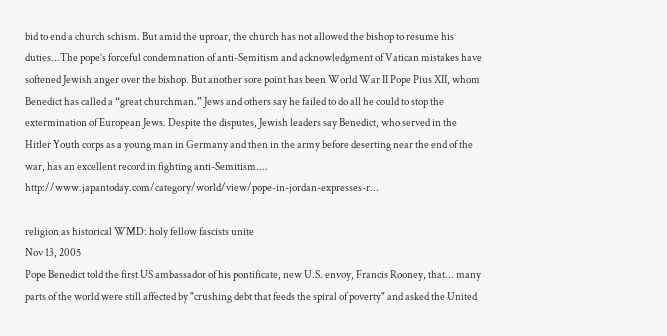bid to end a church schism. But amid the uproar, the church has not allowed the bishop to resume his duties...The pope’s forceful condemnation of anti-Semitism and acknowledgment of Vatican mistakes have softened Jewish anger over the bishop. But another sore point has been World War II Pope Pius XII, whom Benedict has called a “great churchman.” Jews and others say he failed to do all he could to stop the extermination of European Jews. Despite the disputes, Jewish leaders say Benedict, who served in the Hitler Youth corps as a young man in Germany and then in the army before deserting near the end of the war, has an excellent record in fighting anti-Semitism.... http://www.japantoday.com/category/world/view/pope-in-jordan-expresses-r...

religion as historical WMD: holy fellow fascists unite
Nov 13, 2005
Pope Benedict told the first US ambassador of his pontificate, new U.S. envoy, Francis Rooney, that... many parts of the world were still affected by "crushing debt that feeds the spiral of poverty" and asked the United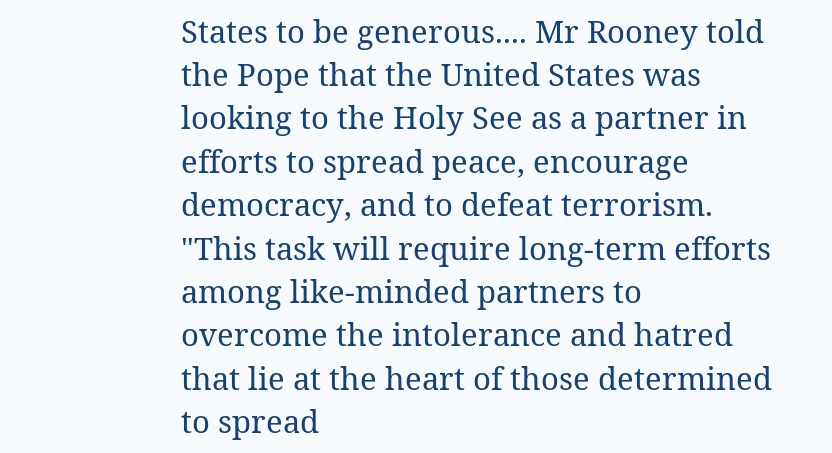States to be generous.... Mr Rooney told the Pope that the United States was looking to the Holy See as a partner in efforts to spread peace, encourage democracy, and to defeat terrorism. "This task will require long-term efforts among like-minded partners to overcome the intolerance and hatred that lie at the heart of those determined to spread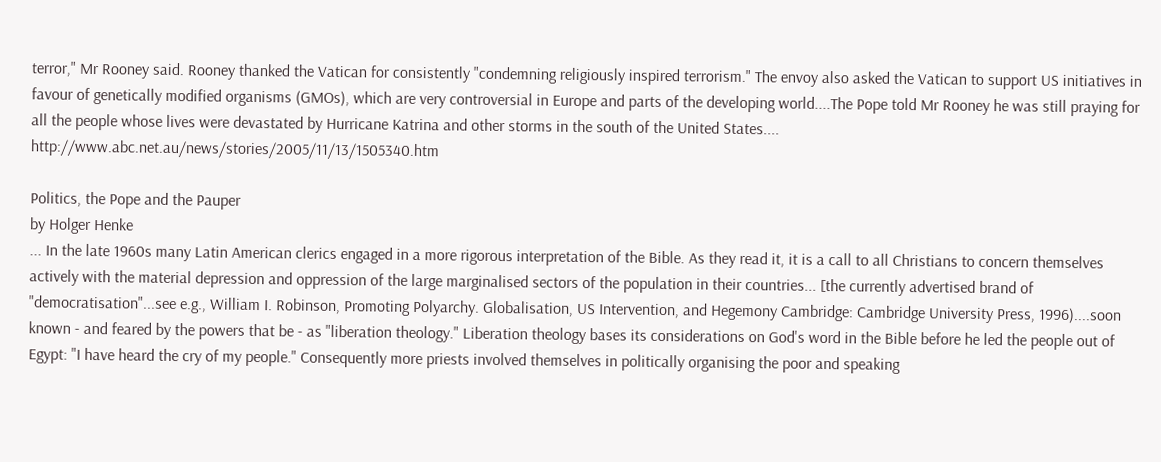terror," Mr Rooney said. Rooney thanked the Vatican for consistently "condemning religiously inspired terrorism." The envoy also asked the Vatican to support US initiatives in favour of genetically modified organisms (GMOs), which are very controversial in Europe and parts of the developing world....The Pope told Mr Rooney he was still praying for all the people whose lives were devastated by Hurricane Katrina and other storms in the south of the United States.... http://www.abc.net.au/news/stories/2005/11/13/1505340.htm

Politics, the Pope and the Pauper
by Holger Henke
... In the late 1960s many Latin American clerics engaged in a more rigorous interpretation of the Bible. As they read it, it is a call to all Christians to concern themselves actively with the material depression and oppression of the large marginalised sectors of the population in their countries... [the currently advertised brand of "democratisation"...see e.g., William I. Robinson, Promoting Polyarchy. Globalisation, US Intervention, and Hegemony Cambridge: Cambridge University Press, 1996)....soon known - and feared by the powers that be - as "liberation theology." Liberation theology bases its considerations on God's word in the Bible before he led the people out of Egypt: "I have heard the cry of my people." Consequently more priests involved themselves in politically organising the poor and speaking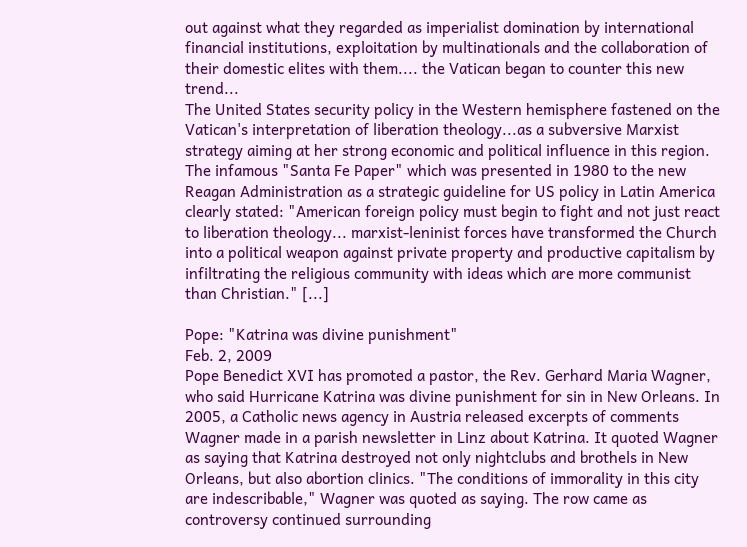out against what they regarded as imperialist domination by international financial institutions, exploitation by multinationals and the collaboration of their domestic elites with them.... the Vatican began to counter this new trend...
The United States security policy in the Western hemisphere fastened on the Vatican's interpretation of liberation theology...as a subversive Marxist strategy aiming at her strong economic and political influence in this region. The infamous "Santa Fe Paper" which was presented in 1980 to the new Reagan Administration as a strategic guideline for US policy in Latin America clearly stated: "American foreign policy must begin to fight and not just react to liberation theology... marxist-leninist forces have transformed the Church into a political weapon against private property and productive capitalism by infiltrating the religious community with ideas which are more communist than Christian." [...]

Pope: "Katrina was divine punishment"
Feb. 2, 2009
Pope Benedict XVI has promoted a pastor, the Rev. Gerhard Maria Wagner, who said Hurricane Katrina was divine punishment for sin in New Orleans. In 2005, a Catholic news agency in Austria released excerpts of comments Wagner made in a parish newsletter in Linz about Katrina. It quoted Wagner as saying that Katrina destroyed not only nightclubs and brothels in New Orleans, but also abortion clinics. "The conditions of immorality in this city are indescribable," Wagner was quoted as saying. The row came as controversy continued surrounding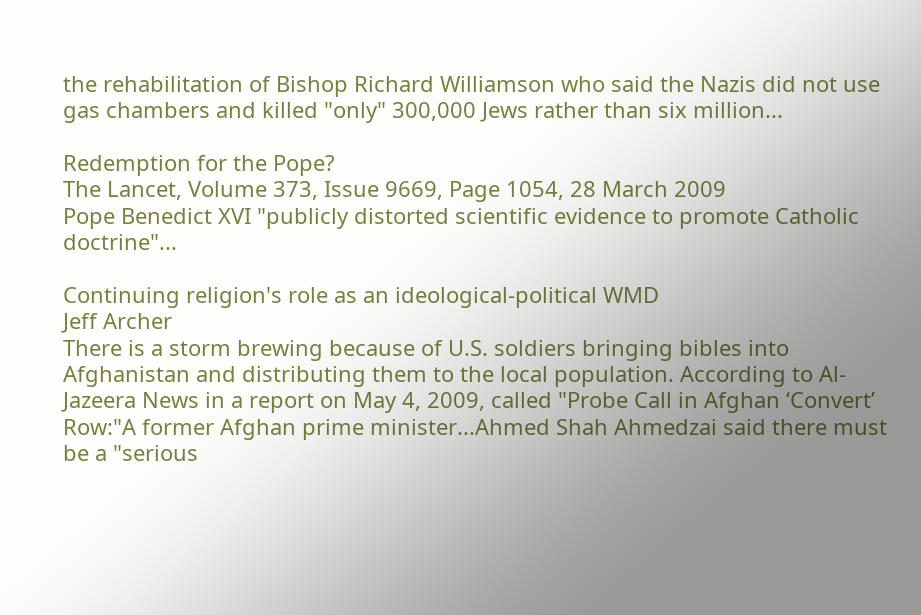the rehabilitation of Bishop Richard Williamson who said the Nazis did not use gas chambers and killed "only" 300,000 Jews rather than six million...

Redemption for the Pope?
The Lancet, Volume 373, Issue 9669, Page 1054, 28 March 2009
Pope Benedict XVI "publicly distorted scientific evidence to promote Catholic doctrine"...

Continuing religion's role as an ideological-political WMD
Jeff Archer
There is a storm brewing because of U.S. soldiers bringing bibles into Afghanistan and distributing them to the local population. According to Al-Jazeera News in a report on May 4, 2009, called "Probe Call in Afghan ‘Convert’ Row:"A former Afghan prime minister...Ahmed Shah Ahmedzai said there must be a "serious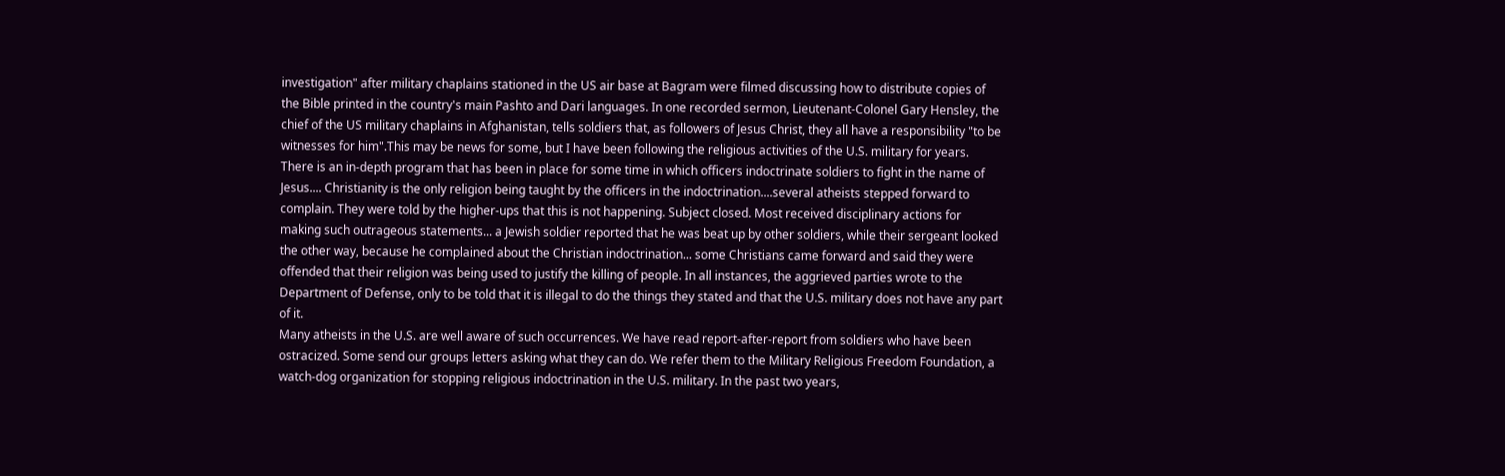investigation" after military chaplains stationed in the US air base at Bagram were filmed discussing how to distribute copies of the Bible printed in the country's main Pashto and Dari languages. In one recorded sermon, Lieutenant-Colonel Gary Hensley, the chief of the US military chaplains in Afghanistan, tells soldiers that, as followers of Jesus Christ, they all have a responsibility "to be witnesses for him".This may be news for some, but I have been following the religious activities of the U.S. military for years. There is an in-depth program that has been in place for some time in which officers indoctrinate soldiers to fight in the name of Jesus.... Christianity is the only religion being taught by the officers in the indoctrination....several atheists stepped forward to complain. They were told by the higher-ups that this is not happening. Subject closed. Most received disciplinary actions for making such outrageous statements... a Jewish soldier reported that he was beat up by other soldiers, while their sergeant looked the other way, because he complained about the Christian indoctrination... some Christians came forward and said they were offended that their religion was being used to justify the killing of people. In all instances, the aggrieved parties wrote to the Department of Defense, only to be told that it is illegal to do the things they stated and that the U.S. military does not have any part of it.
Many atheists in the U.S. are well aware of such occurrences. We have read report-after-report from soldiers who have been ostracized. Some send our groups letters asking what they can do. We refer them to the Military Religious Freedom Foundation, a watch-dog organization for stopping religious indoctrination in the U.S. military. In the past two years,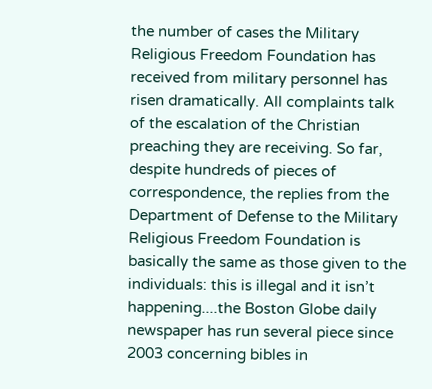the number of cases the Military Religious Freedom Foundation has received from military personnel has risen dramatically. All complaints talk of the escalation of the Christian preaching they are receiving. So far, despite hundreds of pieces of correspondence, the replies from the Department of Defense to the Military Religious Freedom Foundation is basically the same as those given to the individuals: this is illegal and it isn’t happening....the Boston Globe daily newspaper has run several piece since 2003 concerning bibles in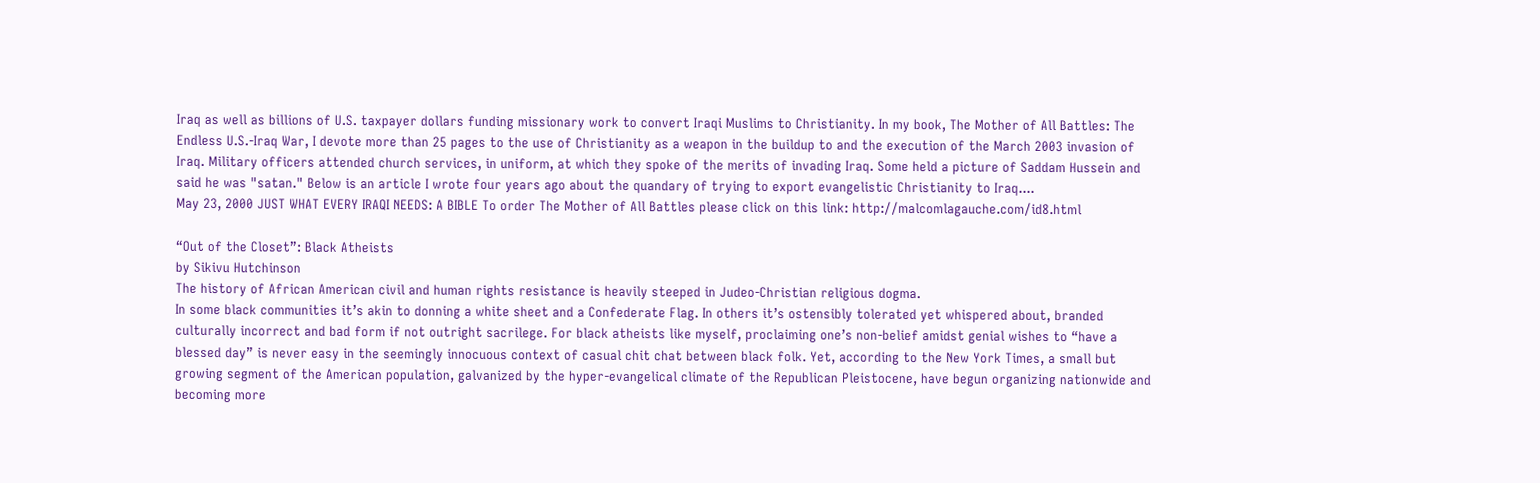Iraq as well as billions of U.S. taxpayer dollars funding missionary work to convert Iraqi Muslims to Christianity. In my book, The Mother of All Battles: The Endless U.S.-Iraq War, I devote more than 25 pages to the use of Christianity as a weapon in the buildup to and the execution of the March 2003 invasion of Iraq. Military officers attended church services, in uniform, at which they spoke of the merits of invading Iraq. Some held a picture of Saddam Hussein and said he was "satan." Below is an article I wrote four years ago about the quandary of trying to export evangelistic Christianity to Iraq....
May 23, 2000 JUST WHAT EVERY IRAQI NEEDS: A BIBLE To order The Mother of All Battles please click on this link: http://malcomlagauche.com/id8.html

“Out of the Closet”: Black Atheists
by Sikivu Hutchinson
The history of African American civil and human rights resistance is heavily steeped in Judeo-Christian religious dogma.
In some black communities it’s akin to donning a white sheet and a Confederate Flag. In others it’s ostensibly tolerated yet whispered about, branded culturally incorrect and bad form if not outright sacrilege. For black atheists like myself, proclaiming one’s non-belief amidst genial wishes to “have a blessed day” is never easy in the seemingly innocuous context of casual chit chat between black folk. Yet, according to the New York Times, a small but growing segment of the American population, galvanized by the hyper-evangelical climate of the Republican Pleistocene, have begun organizing nationwide and becoming more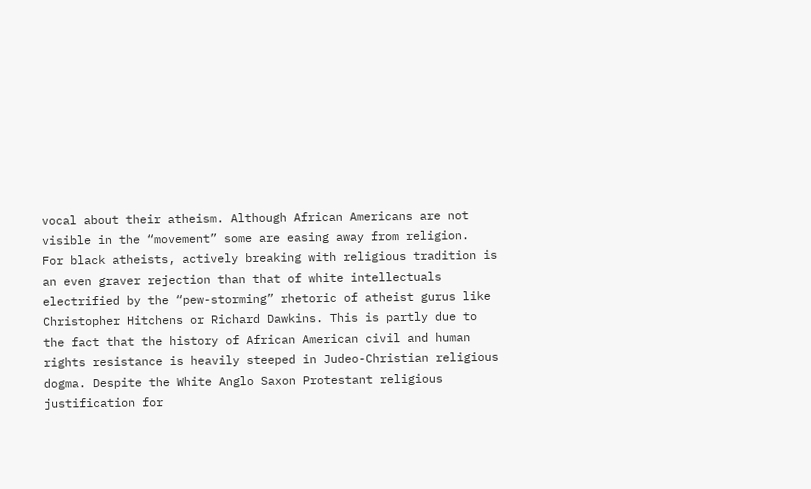vocal about their atheism. Although African Americans are not visible in the “movement” some are easing away from religion.
For black atheists, actively breaking with religious tradition is an even graver rejection than that of white intellectuals electrified by the “pew-storming” rhetoric of atheist gurus like Christopher Hitchens or Richard Dawkins. This is partly due to the fact that the history of African American civil and human rights resistance is heavily steeped in Judeo-Christian religious dogma. Despite the White Anglo Saxon Protestant religious justification for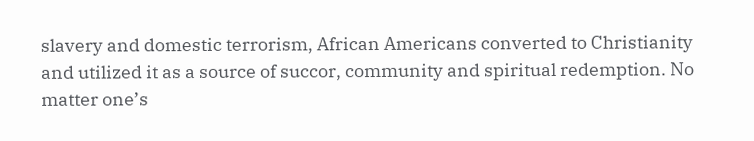slavery and domestic terrorism, African Americans converted to Christianity and utilized it as a source of succor, community and spiritual redemption. No matter one’s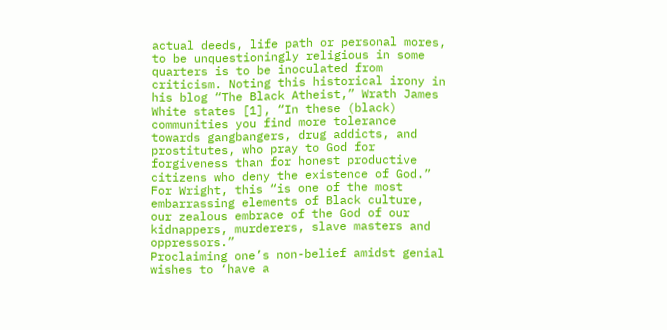actual deeds, life path or personal mores, to be unquestioningly religious in some quarters is to be inoculated from criticism. Noting this historical irony in his blog “The Black Atheist,” Wrath James White states [1], “In these (black) communities you find more tolerance towards gangbangers, drug addicts, and prostitutes, who pray to God for forgiveness than for honest productive citizens who deny the existence of God.” For Wright, this “is one of the most embarrassing elements of Black culture, our zealous embrace of the God of our kidnappers, murderers, slave masters and oppressors.”
Proclaiming one’s non-belief amidst genial wishes to ‘have a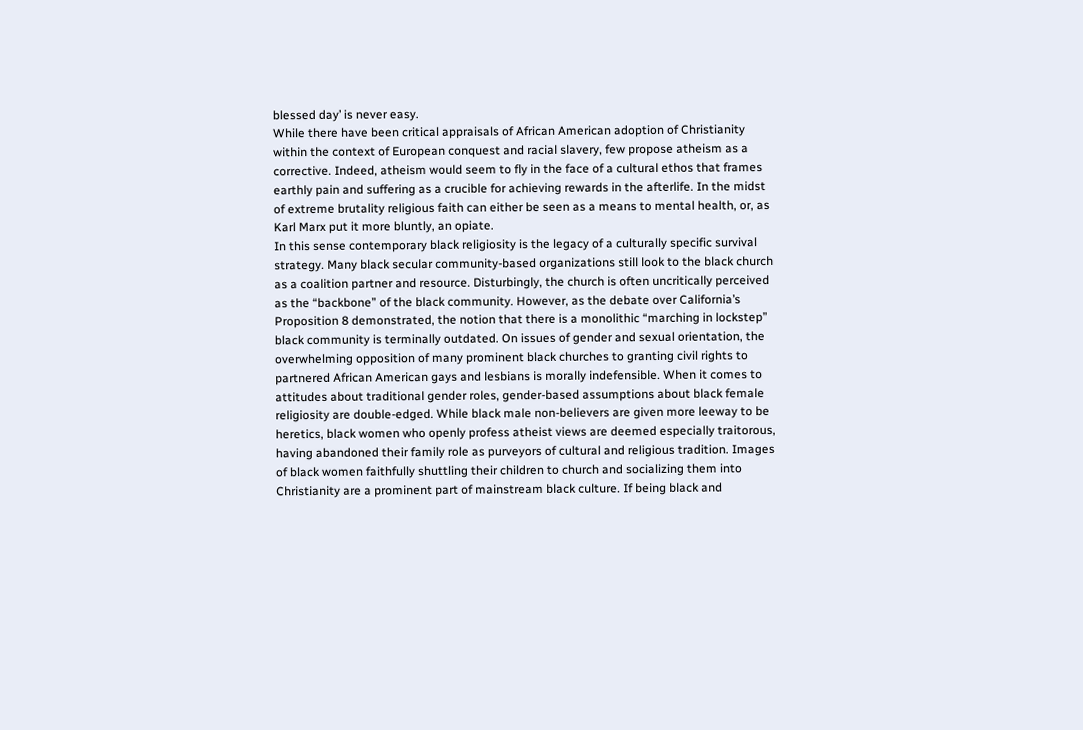blessed day’ is never easy.
While there have been critical appraisals of African American adoption of Christianity within the context of European conquest and racial slavery, few propose atheism as a corrective. Indeed, atheism would seem to fly in the face of a cultural ethos that frames earthly pain and suffering as a crucible for achieving rewards in the afterlife. In the midst of extreme brutality religious faith can either be seen as a means to mental health, or, as Karl Marx put it more bluntly, an opiate.
In this sense contemporary black religiosity is the legacy of a culturally specific survival strategy. Many black secular community-based organizations still look to the black church as a coalition partner and resource. Disturbingly, the church is often uncritically perceived as the “backbone” of the black community. However, as the debate over California’s Proposition 8 demonstrated, the notion that there is a monolithic “marching in lockstep” black community is terminally outdated. On issues of gender and sexual orientation, the overwhelming opposition of many prominent black churches to granting civil rights to partnered African American gays and lesbians is morally indefensible. When it comes to attitudes about traditional gender roles, gender-based assumptions about black female religiosity are double-edged. While black male non-believers are given more leeway to be heretics, black women who openly profess atheist views are deemed especially traitorous, having abandoned their family role as purveyors of cultural and religious tradition. Images of black women faithfully shuttling their children to church and socializing them into Christianity are a prominent part of mainstream black culture. If being black and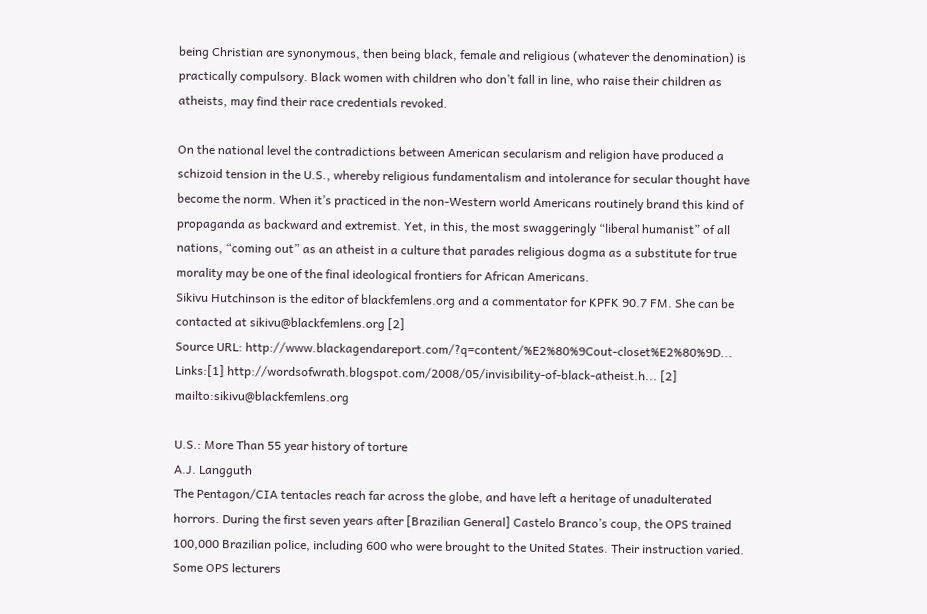being Christian are synonymous, then being black, female and religious (whatever the denomination) is practically compulsory. Black women with children who don’t fall in line, who raise their children as atheists, may find their race credentials revoked.

On the national level the contradictions between American secularism and religion have produced a schizoid tension in the U.S., whereby religious fundamentalism and intolerance for secular thought have become the norm. When it’s practiced in the non-Western world Americans routinely brand this kind of propaganda as backward and extremist. Yet, in this, the most swaggeringly “liberal humanist” of all nations, “coming out” as an atheist in a culture that parades religious dogma as a substitute for true morality may be one of the final ideological frontiers for African Americans.
Sikivu Hutchinson is the editor of blackfemlens.org and a commentator for KPFK 90.7 FM. She can be contacted at sikivu@blackfemlens.org [2]
Source URL: http://www.blackagendareport.com/?q=content/%E2%80%9Cout-closet%E2%80%9D...
Links:[1] http://wordsofwrath.blogspot.com/2008/05/invisibility-of-black-atheist.h... [2] mailto:sikivu@blackfemlens.org

U.S.: More Than 55 year history of torture
A.J. Langguth
The Pentagon/CIA tentacles reach far across the globe, and have left a heritage of unadulterated horrors. During the first seven years after [Brazilian General] Castelo Branco’s coup, the OPS trained 100,000 Brazilian police, including 600 who were brought to the United States. Their instruction varied. Some OPS lecturers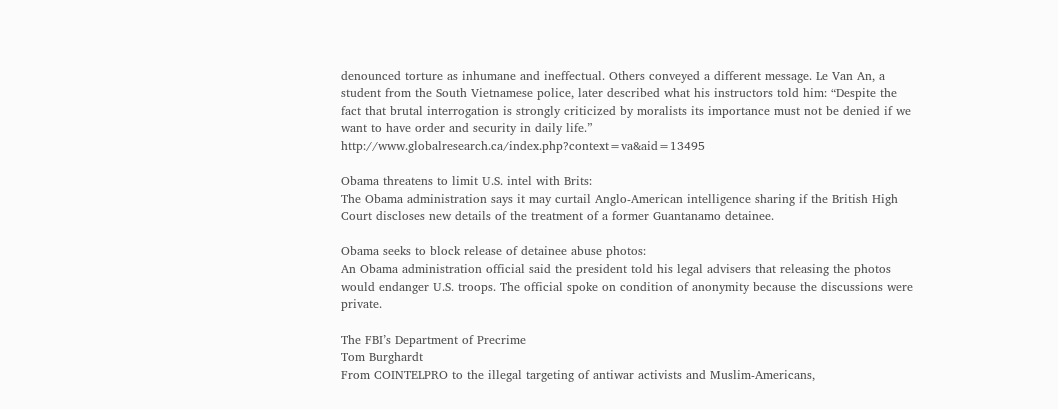denounced torture as inhumane and ineffectual. Others conveyed a different message. Le Van An, a student from the South Vietnamese police, later described what his instructors told him: “Despite the fact that brutal interrogation is strongly criticized by moralists its importance must not be denied if we want to have order and security in daily life.” http://www.globalresearch.ca/index.php?context=va&aid=13495

Obama threatens to limit U.S. intel with Brits:
The Obama administration says it may curtail Anglo-American intelligence sharing if the British High Court discloses new details of the treatment of a former Guantanamo detainee.

Obama seeks to block release of detainee abuse photos:
An Obama administration official said the president told his legal advisers that releasing the photos would endanger U.S. troops. The official spoke on condition of anonymity because the discussions were private.

The FBI’s Department of Precrime
Tom Burghardt
From COINTELPRO to the illegal targeting of antiwar activists and Muslim-Americans,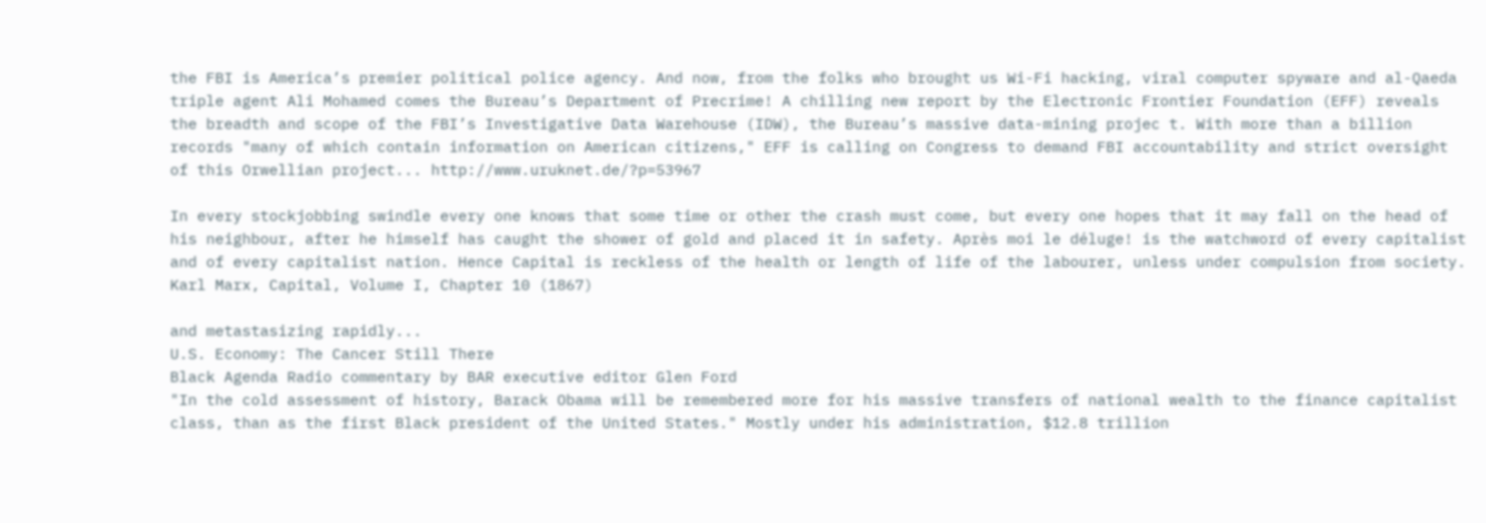the FBI is America’s premier political police agency. And now, from the folks who brought us Wi-Fi hacking, viral computer spyware and al-Qaeda triple agent Ali Mohamed comes the Bureau’s Department of Precrime! A chilling new report by the Electronic Frontier Foundation (EFF) reveals the breadth and scope of the FBI’s Investigative Data Warehouse (IDW), the Bureau’s massive data-mining projec t. With more than a billion records "many of which contain information on American citizens," EFF is calling on Congress to demand FBI accountability and strict oversight of this Orwellian project... http://www.uruknet.de/?p=53967

In every stockjobbing swindle every one knows that some time or other the crash must come, but every one hopes that it may fall on the head of his neighbour, after he himself has caught the shower of gold and placed it in safety. Après moi le déluge! is the watchword of every capitalist and of every capitalist nation. Hence Capital is reckless of the health or length of life of the labourer, unless under compulsion from society.
Karl Marx, Capital, Volume I, Chapter 10 (1867)

and metastasizing rapidly...
U.S. Economy: The Cancer Still There
Black Agenda Radio commentary by BAR executive editor Glen Ford
"In the cold assessment of history, Barack Obama will be remembered more for his massive transfers of national wealth to the finance capitalist class, than as the first Black president of the United States." Mostly under his administration, $12.8 trillion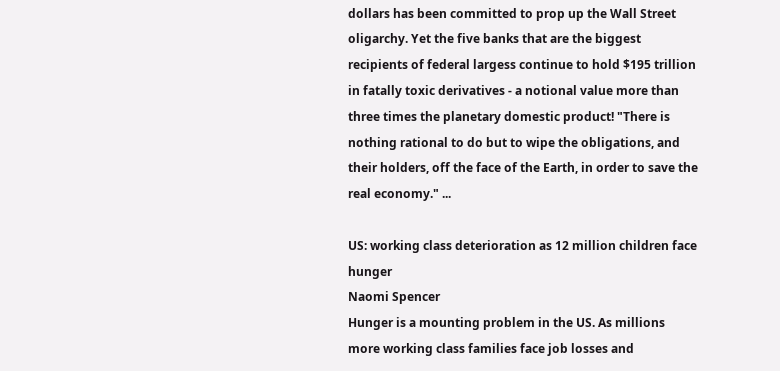dollars has been committed to prop up the Wall Street oligarchy. Yet the five banks that are the biggest recipients of federal largess continue to hold $195 trillion in fatally toxic derivatives - a notional value more than three times the planetary domestic product! "There is nothing rational to do but to wipe the obligations, and their holders, off the face of the Earth, in order to save the real economy." ...

US: working class deterioration as 12 million children face hunger
Naomi Spencer
Hunger is a mounting problem in the US. As millions more working class families face job losses and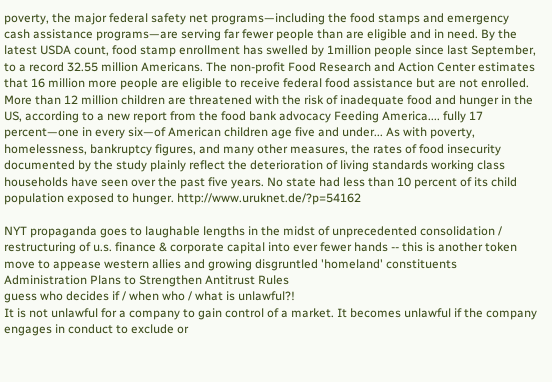poverty, the major federal safety net programs—including the food stamps and emergency cash assistance programs—are serving far fewer people than are eligible and in need. By the latest USDA count, food stamp enrollment has swelled by 1million people since last September, to a record 32.55 million Americans. The non-profit Food Research and Action Center estimates that 16 million more people are eligible to receive federal food assistance but are not enrolled. More than 12 million children are threatened with the risk of inadequate food and hunger in the US, according to a new report from the food bank advocacy Feeding America.... fully 17 percent—one in every six—of American children age five and under... As with poverty, homelessness, bankruptcy figures, and many other measures, the rates of food insecurity documented by the study plainly reflect the deterioration of living standards working class households have seen over the past five years. No state had less than 10 percent of its child population exposed to hunger. http://www.uruknet.de/?p=54162

NYT propaganda goes to laughable lengths in the midst of unprecedented consolidation / restructuring of u.s. finance & corporate capital into ever fewer hands -- this is another token move to appease western allies and growing disgruntled 'homeland' constituents
Administration Plans to Strengthen Antitrust Rules
guess who decides if / when who / what is unlawful?!
It is not unlawful for a company to gain control of a market. It becomes unlawful if the company engages in conduct to exclude or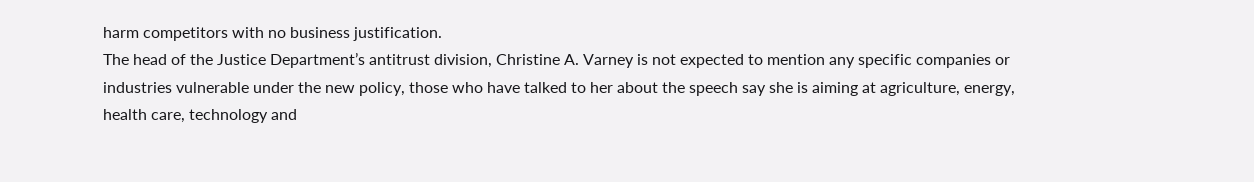harm competitors with no business justification.
The head of the Justice Department’s antitrust division, Christine A. Varney is not expected to mention any specific companies or industries vulnerable under the new policy, those who have talked to her about the speech say she is aiming at agriculture, energy, health care, technology and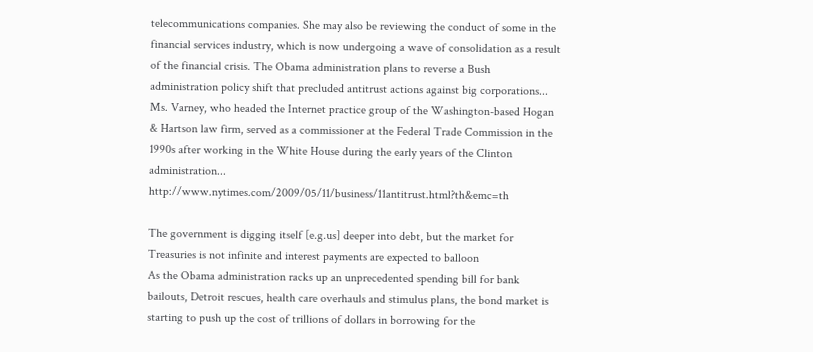telecommunications companies. She may also be reviewing the conduct of some in the financial services industry, which is now undergoing a wave of consolidation as a result of the financial crisis. The Obama administration plans to reverse a Bush administration policy shift that precluded antitrust actions against big corporations... Ms. Varney, who headed the Internet practice group of the Washington-based Hogan & Hartson law firm, served as a commissioner at the Federal Trade Commission in the 1990s after working in the White House during the early years of the Clinton administration... http://www.nytimes.com/2009/05/11/business/11antitrust.html?th&emc=th

The government is digging itself [e.g.us] deeper into debt, but the market for Treasuries is not infinite and interest payments are expected to balloon
As the Obama administration racks up an unprecedented spending bill for bank bailouts, Detroit rescues, health care overhauls and stimulus plans, the bond market is starting to push up the cost of trillions of dollars in borrowing for the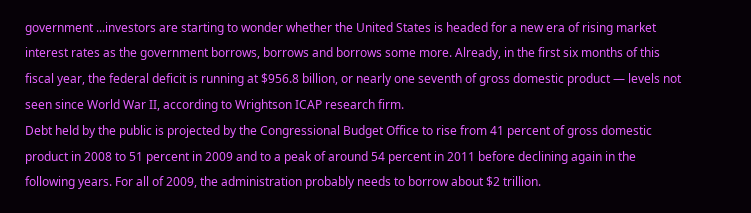government ...investors are starting to wonder whether the United States is headed for a new era of rising market interest rates as the government borrows, borrows and borrows some more. Already, in the first six months of this fiscal year, the federal deficit is running at $956.8 billion, or nearly one seventh of gross domestic product — levels not seen since World War II, according to Wrightson ICAP research firm.
Debt held by the public is projected by the Congressional Budget Office to rise from 41 percent of gross domestic product in 2008 to 51 percent in 2009 and to a peak of around 54 percent in 2011 before declining again in the following years. For all of 2009, the administration probably needs to borrow about $2 trillion.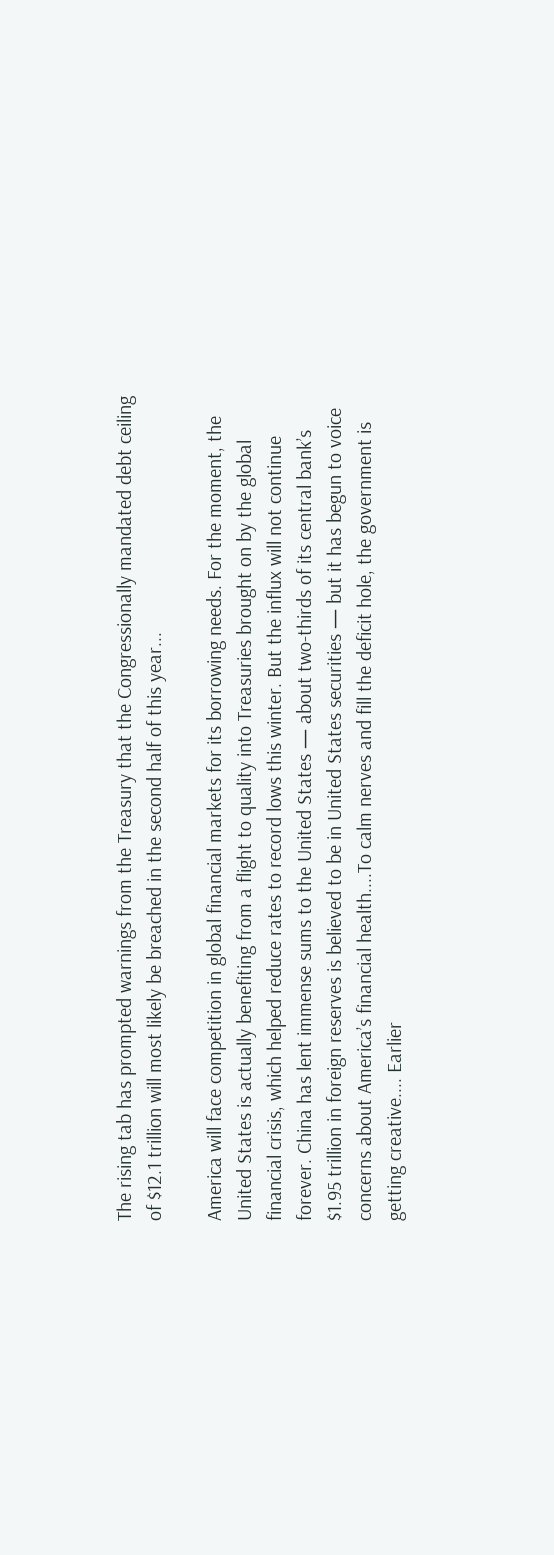The rising tab has prompted warnings from the Treasury that the Congressionally mandated debt ceiling of $12.1 trillion will most likely be breached in the second half of this year...

America will face competition in global financial markets for its borrowing needs. For the moment, the United States is actually benefiting from a flight to quality into Treasuries brought on by the global financial crisis, which helped reduce rates to record lows this winter. But the influx will not continue forever. China has lent immense sums to the United States — about two-thirds of its central bank’s $1.95 trillion in foreign reserves is believed to be in United States securities — but it has begun to voice concerns about America’s financial health....To calm nerves and fill the deficit hole, the government is getting creative.... Earlier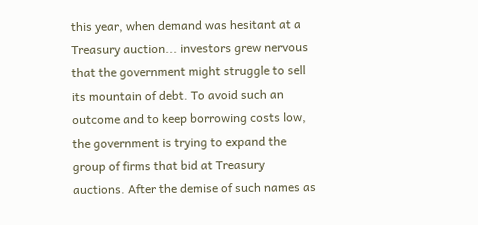this year, when demand was hesitant at a Treasury auction... investors grew nervous that the government might struggle to sell its mountain of debt. To avoid such an outcome and to keep borrowing costs low, the government is trying to expand the group of firms that bid at Treasury auctions. After the demise of such names as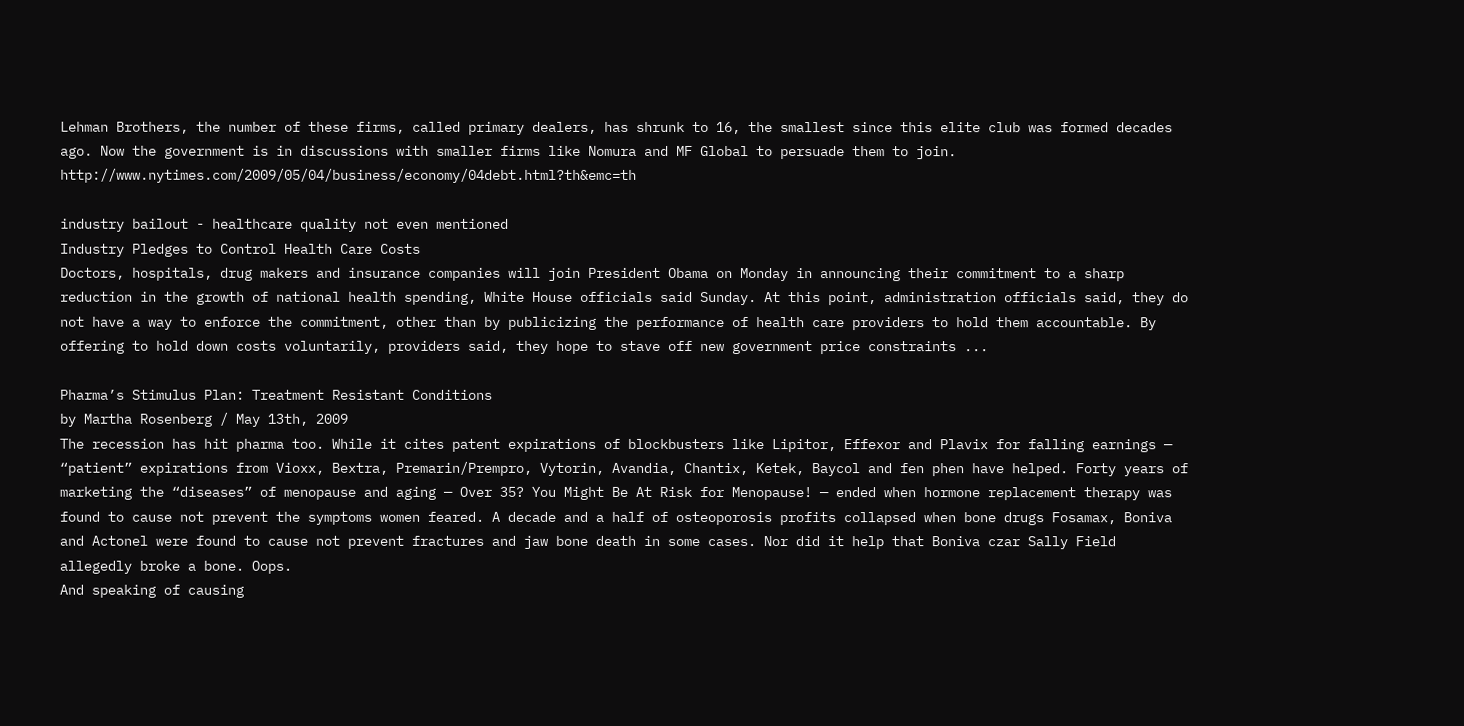Lehman Brothers, the number of these firms, called primary dealers, has shrunk to 16, the smallest since this elite club was formed decades ago. Now the government is in discussions with smaller firms like Nomura and MF Global to persuade them to join. http://www.nytimes.com/2009/05/04/business/economy/04debt.html?th&emc=th

industry bailout - healthcare quality not even mentioned
Industry Pledges to Control Health Care Costs
Doctors, hospitals, drug makers and insurance companies will join President Obama on Monday in announcing their commitment to a sharp reduction in the growth of national health spending, White House officials said Sunday. At this point, administration officials said, they do not have a way to enforce the commitment, other than by publicizing the performance of health care providers to hold them accountable. By offering to hold down costs voluntarily, providers said, they hope to stave off new government price constraints ...

Pharma’s Stimulus Plan: Treatment Resistant Conditions
by Martha Rosenberg / May 13th, 2009
The recession has hit pharma too. While it cites patent expirations of blockbusters like Lipitor, Effexor and Plavix for falling earnings — “patient” expirations from Vioxx, Bextra, Premarin/Prempro, Vytorin, Avandia, Chantix, Ketek, Baycol and fen phen have helped. Forty years of marketing the “diseases” of menopause and aging — Over 35? You Might Be At Risk for Menopause! — ended when hormone replacement therapy was found to cause not prevent the symptoms women feared. A decade and a half of osteoporosis profits collapsed when bone drugs Fosamax, Boniva and Actonel were found to cause not prevent fractures and jaw bone death in some cases. Nor did it help that Boniva czar Sally Field allegedly broke a bone. Oops.
And speaking of causing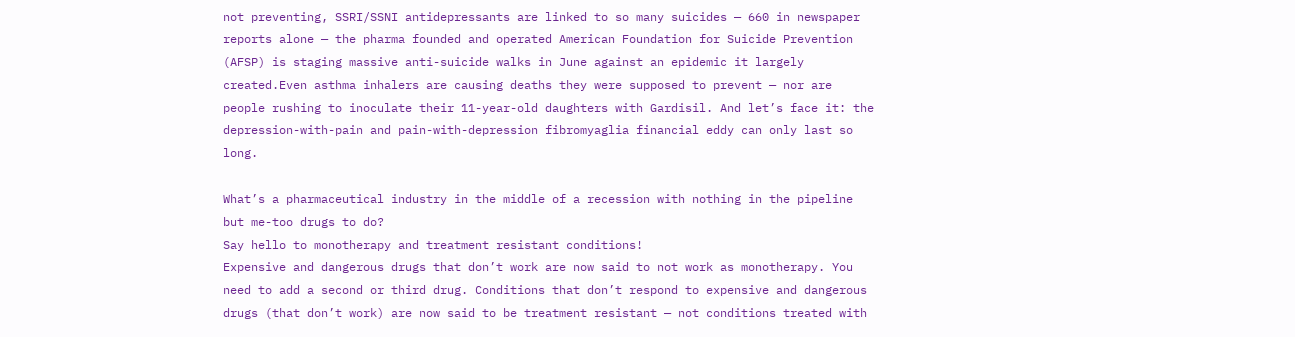not preventing, SSRI/SSNI antidepressants are linked to so many suicides — 660 in newspaper reports alone — the pharma founded and operated American Foundation for Suicide Prevention (AFSP) is staging massive anti-suicide walks in June against an epidemic it largely created.Even asthma inhalers are causing deaths they were supposed to prevent — nor are people rushing to inoculate their 11-year-old daughters with Gardisil. And let’s face it: the depression-with-pain and pain-with-depression fibromyaglia financial eddy can only last so long.

What’s a pharmaceutical industry in the middle of a recession with nothing in the pipeline but me-too drugs to do?
Say hello to monotherapy and treatment resistant conditions!
Expensive and dangerous drugs that don’t work are now said to not work as monotherapy. You need to add a second or third drug. Conditions that don’t respond to expensive and dangerous drugs (that don’t work) are now said to be treatment resistant — not conditions treated with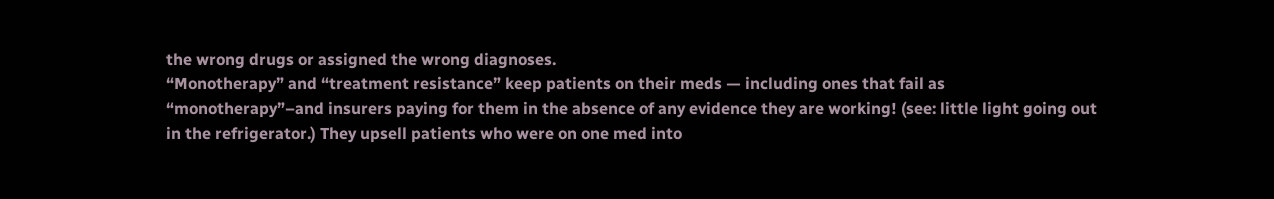the wrong drugs or assigned the wrong diagnoses.
“Monotherapy” and “treatment resistance” keep patients on their meds — including ones that fail as “monotherapy”–and insurers paying for them in the absence of any evidence they are working! (see: little light going out in the refrigerator.) They upsell patients who were on one med into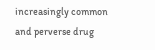increasingly common and perverse drug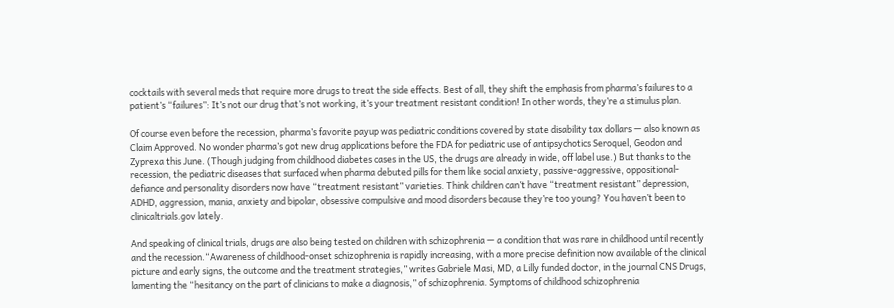cocktails with several meds that require more drugs to treat the side effects. Best of all, they shift the emphasis from pharma’s failures to a patient’s “failures”: It’s not our drug that’s not working, it’s your treatment resistant condition! In other words, they’re a stimulus plan.

Of course even before the recession, pharma’s favorite payup was pediatric conditions covered by state disability tax dollars — also known as Claim Approved. No wonder pharma’s got new drug applications before the FDA for pediatric use of antipsychotics Seroquel, Geodon and Zyprexa this June. (Though judging from childhood diabetes cases in the US, the drugs are already in wide, off label use.) But thanks to the recession, the pediatric diseases that surfaced when pharma debuted pills for them like social anxiety, passive-aggressive, oppositional-defiance and personality disorders now have “treatment resistant” varieties. Think children can’t have “treatment resistant” depression, ADHD, aggression, mania, anxiety and bipolar, obsessive compulsive and mood disorders because they’re too young? You haven’t been to clinicaltrials.gov lately.

And speaking of clinical trials, drugs are also being tested on children with schizophrenia — a condition that was rare in childhood until recently and the recession.“Awareness of childhood-onset schizophrenia is rapidly increasing, with a more precise definition now available of the clinical picture and early signs, the outcome and the treatment strategies,” writes Gabriele Masi, MD, a Lilly funded doctor, in the journal CNS Drugs, lamenting the “hesitancy on the part of clinicians to make a diagnosis,” of schizophrenia. Symptoms of childhood schizophrenia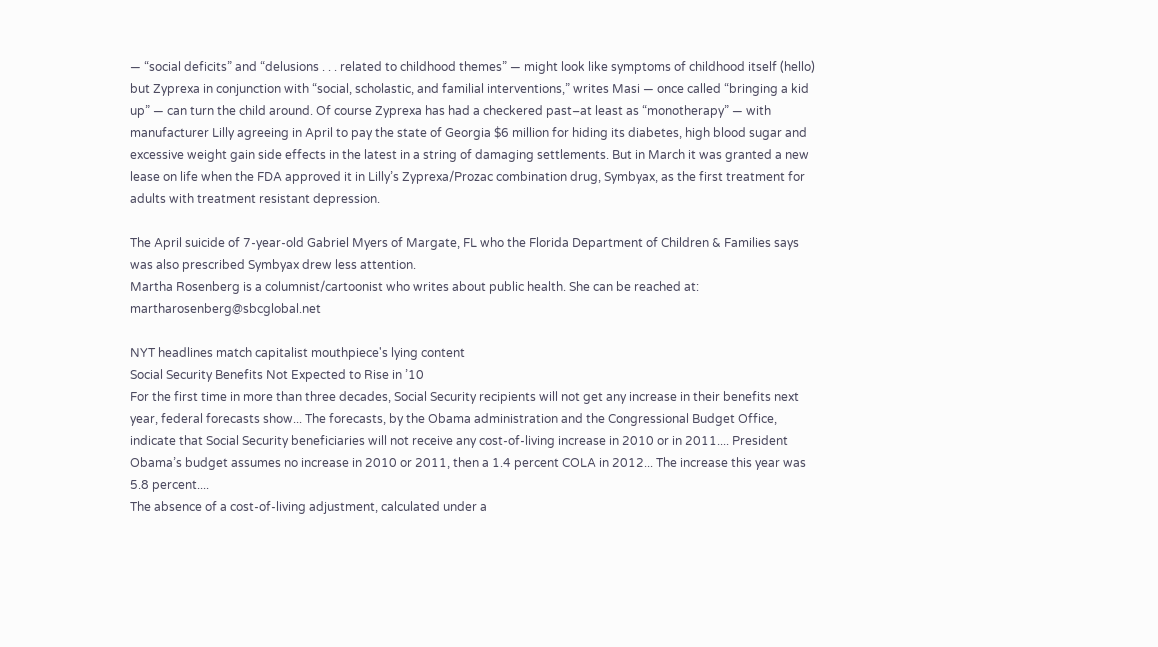— “social deficits” and “delusions . . . related to childhood themes” — might look like symptoms of childhood itself (hello) but Zyprexa in conjunction with “social, scholastic, and familial interventions,” writes Masi — once called “bringing a kid up” — can turn the child around. Of course Zyprexa has had a checkered past–at least as “monotherapy” — with manufacturer Lilly agreeing in April to pay the state of Georgia $6 million for hiding its diabetes, high blood sugar and excessive weight gain side effects in the latest in a string of damaging settlements. But in March it was granted a new lease on life when the FDA approved it in Lilly’s Zyprexa/Prozac combination drug, Symbyax, as the first treatment for adults with treatment resistant depression.

The April suicide of 7-year-old Gabriel Myers of Margate, FL who the Florida Department of Children & Families says was also prescribed Symbyax drew less attention.
Martha Rosenberg is a columnist/cartoonist who writes about public health. She can be reached at: martharosenberg@sbcglobal.net

NYT headlines match capitalist mouthpiece's lying content
Social Security Benefits Not Expected to Rise in ’10
For the first time in more than three decades, Social Security recipients will not get any increase in their benefits next year, federal forecasts show... The forecasts, by the Obama administration and the Congressional Budget Office, indicate that Social Security beneficiaries will not receive any cost-of-living increase in 2010 or in 2011.... President Obama’s budget assumes no increase in 2010 or 2011, then a 1.4 percent COLA in 2012... The increase this year was 5.8 percent....
The absence of a cost-of-living adjustment, calculated under a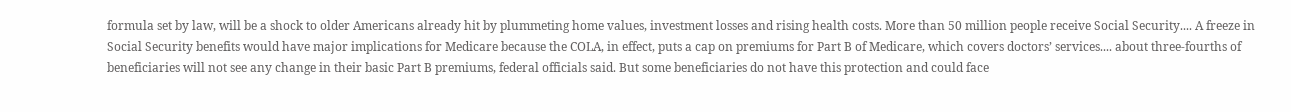formula set by law, will be a shock to older Americans already hit by plummeting home values, investment losses and rising health costs. More than 50 million people receive Social Security.... A freeze in Social Security benefits would have major implications for Medicare because the COLA, in effect, puts a cap on premiums for Part B of Medicare, which covers doctors’ services.... about three-fourths of beneficiaries will not see any change in their basic Part B premiums, federal officials said. But some beneficiaries do not have this protection and could face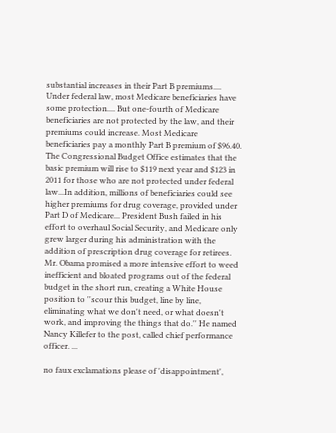substantial increases in their Part B premiums.... Under federal law, most Medicare beneficiaries have some protection.... But one-fourth of Medicare beneficiaries are not protected by the law, and their premiums could increase. Most Medicare beneficiaries pay a monthly Part B premium of $96.40. The Congressional Budget Office estimates that the basic premium will rise to $119 next year and $123 in 2011 for those who are not protected under federal law...In addition, millions of beneficiaries could see higher premiums for drug coverage, provided under Part D of Medicare... President Bush failed in his effort to overhaul Social Security, and Medicare only grew larger during his administration with the addition of prescription drug coverage for retirees.
Mr. Obama promised a more intensive effort to weed inefficient and bloated programs out of the federal budget in the short run, creating a White House position to ''scour this budget, line by line, eliminating what we don't need, or what doesn't work, and improving the things that do.'' He named Nancy Killefer to the post, called chief performance officer. ...

no faux exclamations please of 'disappointment',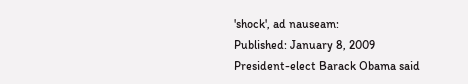'shock', ad nauseam:
Published: January 8, 2009
President-elect Barack Obama said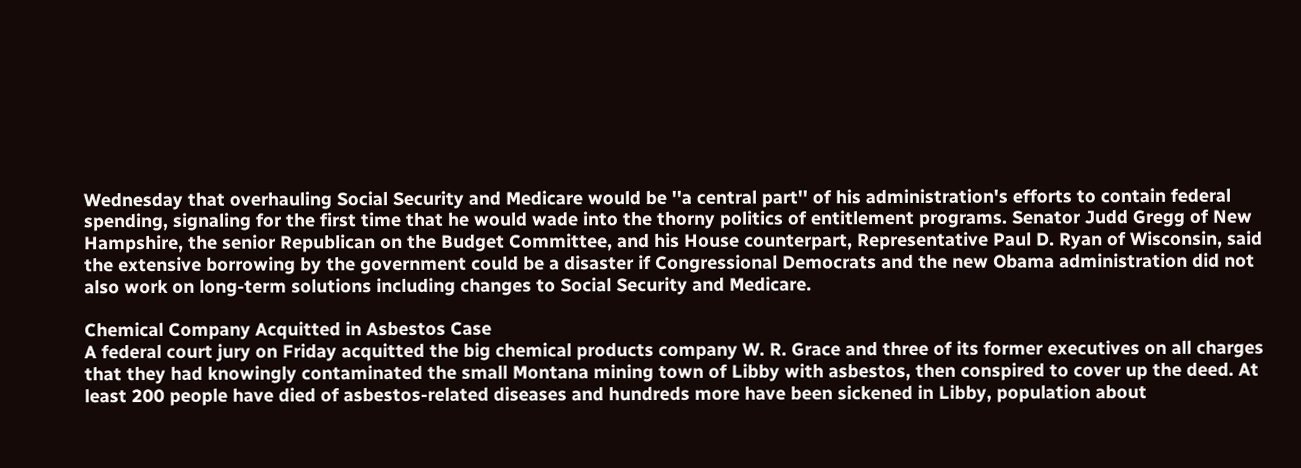Wednesday that overhauling Social Security and Medicare would be ''a central part'' of his administration's efforts to contain federal spending, signaling for the first time that he would wade into the thorny politics of entitlement programs. Senator Judd Gregg of New Hampshire, the senior Republican on the Budget Committee, and his House counterpart, Representative Paul D. Ryan of Wisconsin, said the extensive borrowing by the government could be a disaster if Congressional Democrats and the new Obama administration did not also work on long-term solutions including changes to Social Security and Medicare.

Chemical Company Acquitted in Asbestos Case
A federal court jury on Friday acquitted the big chemical products company W. R. Grace and three of its former executives on all charges that they had knowingly contaminated the small Montana mining town of Libby with asbestos, then conspired to cover up the deed. At least 200 people have died of asbestos-related diseases and hundreds more have been sickened in Libby, population about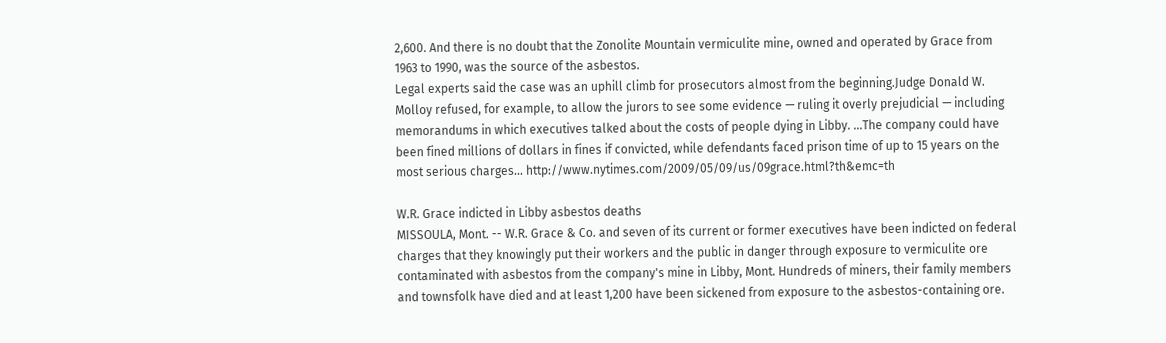2,600. And there is no doubt that the Zonolite Mountain vermiculite mine, owned and operated by Grace from 1963 to 1990, was the source of the asbestos.
Legal experts said the case was an uphill climb for prosecutors almost from the beginning.Judge Donald W. Molloy refused, for example, to allow the jurors to see some evidence — ruling it overly prejudicial — including memorandums in which executives talked about the costs of people dying in Libby. ...The company could have been fined millions of dollars in fines if convicted, while defendants faced prison time of up to 15 years on the most serious charges... http://www.nytimes.com/2009/05/09/us/09grace.html?th&emc=th

W.R. Grace indicted in Libby asbestos deaths
MISSOULA, Mont. -- W.R. Grace & Co. and seven of its current or former executives have been indicted on federal charges that they knowingly put their workers and the public in danger through exposure to vermiculite ore contaminated with asbestos from the company's mine in Libby, Mont. Hundreds of miners, their family members and townsfolk have died and at least 1,200 have been sickened from exposure to the asbestos-containing ore.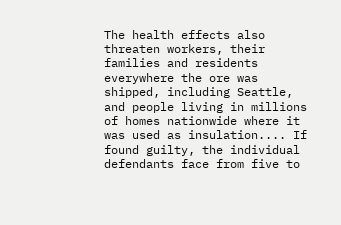The health effects also threaten workers, their families and residents everywhere the ore was shipped, including Seattle, and people living in millions of homes nationwide where it was used as insulation.... If found guilty, the individual defendants face from five to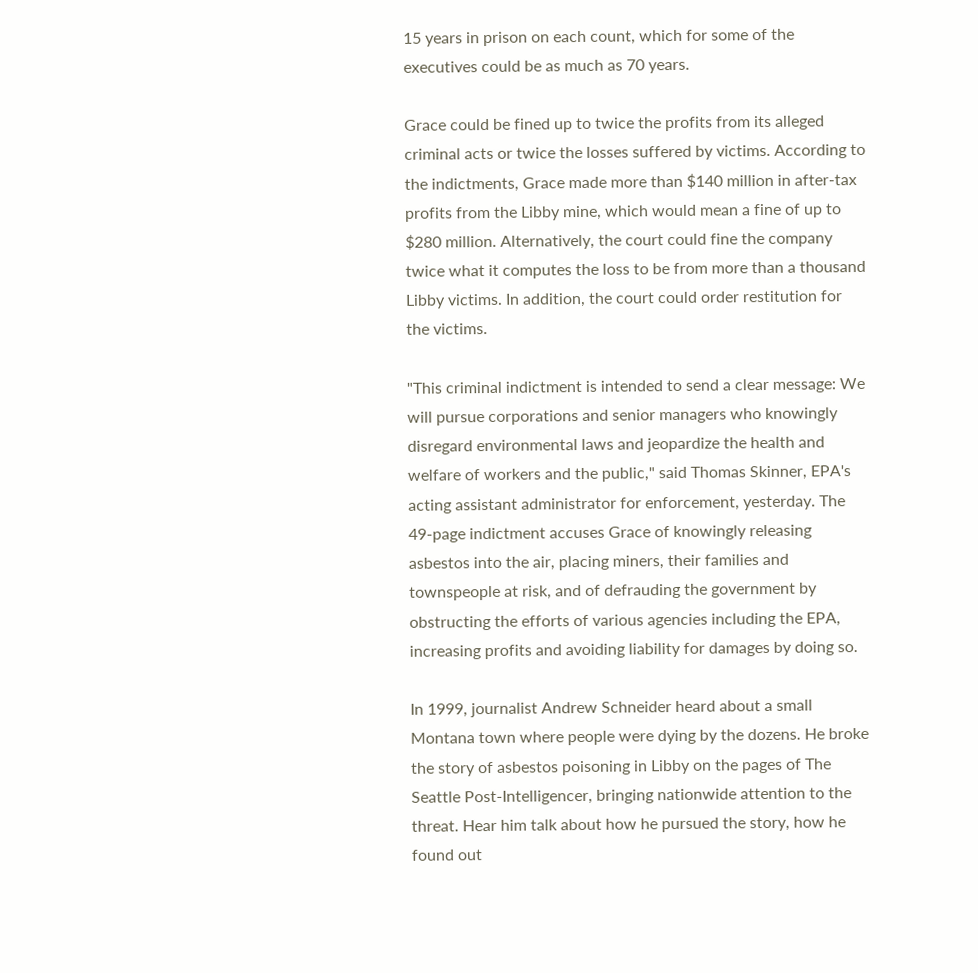15 years in prison on each count, which for some of the executives could be as much as 70 years.

Grace could be fined up to twice the profits from its alleged criminal acts or twice the losses suffered by victims. According to the indictments, Grace made more than $140 million in after-tax profits from the Libby mine, which would mean a fine of up to $280 million. Alternatively, the court could fine the company twice what it computes the loss to be from more than a thousand Libby victims. In addition, the court could order restitution for the victims.

"This criminal indictment is intended to send a clear message: We will pursue corporations and senior managers who knowingly disregard environmental laws and jeopardize the health and welfare of workers and the public," said Thomas Skinner, EPA's acting assistant administrator for enforcement, yesterday. The 49-page indictment accuses Grace of knowingly releasing asbestos into the air, placing miners, their families and townspeople at risk, and of defrauding the government by obstructing the efforts of various agencies including the EPA, increasing profits and avoiding liability for damages by doing so.

In 1999, journalist Andrew Schneider heard about a small Montana town where people were dying by the dozens. He broke the story of asbestos poisoning in Libby on the pages of The Seattle Post-Intelligencer, bringing nationwide attention to the threat. Hear him talk about how he pursued the story, how he found out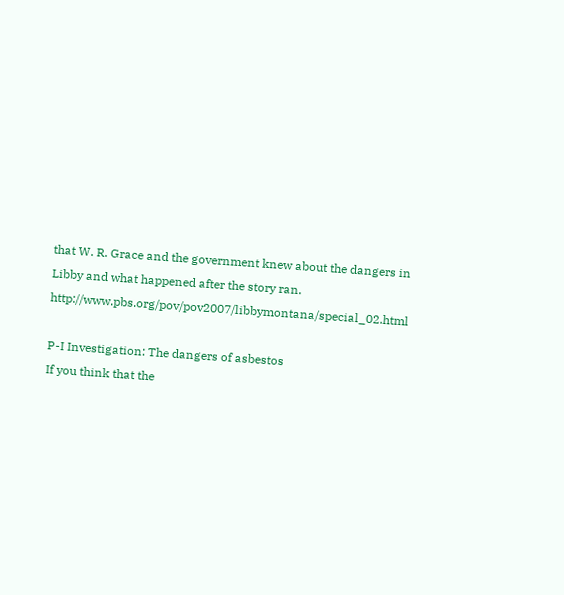that W. R. Grace and the government knew about the dangers in Libby and what happened after the story ran. http://www.pbs.org/pov/pov2007/libbymontana/special_02.html

P-I Investigation: The dangers of asbestos
If you think that the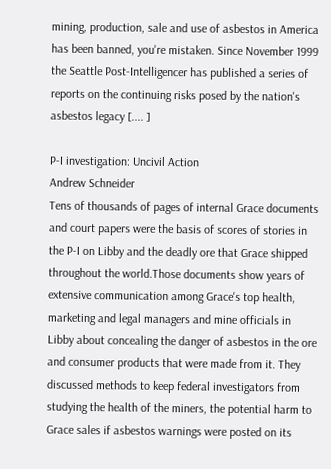mining, production, sale and use of asbestos in America has been banned, you're mistaken. Since November 1999 the Seattle Post-Intelligencer has published a series of reports on the continuing risks posed by the nation's asbestos legacy [.... ]

P-I investigation: Uncivil Action
Andrew Schneider
Tens of thousands of pages of internal Grace documents and court papers were the basis of scores of stories in the P-I on Libby and the deadly ore that Grace shipped throughout the world.Those documents show years of extensive communication among Grace's top health, marketing and legal managers and mine officials in Libby about concealing the danger of asbestos in the ore and consumer products that were made from it. They discussed methods to keep federal investigators from studying the health of the miners, the potential harm to Grace sales if asbestos warnings were posted on its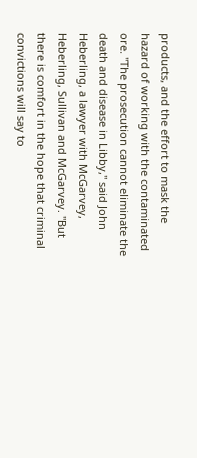products, and the effort to mask the hazard of working with the contaminated ore. "The prosecution cannot eliminate the death and disease in Libby," said John Heberling, a lawyer with McGarvey, Heberling, Sullivan and McGarvey. "But there is comfort in the hope that criminal convictions will say to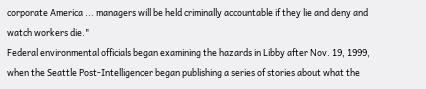corporate America ... managers will be held criminally accountable if they lie and deny and watch workers die."
Federal environmental officials began examining the hazards in Libby after Nov. 19, 1999, when the Seattle Post-Intelligencer began publishing a series of stories about what the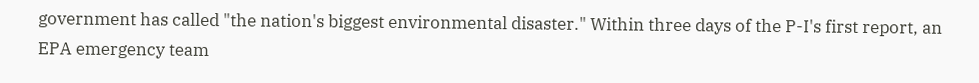government has called "the nation's biggest environmental disaster." Within three days of the P-I's first report, an EPA emergency team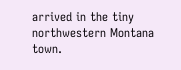arrived in the tiny northwestern Montana town.